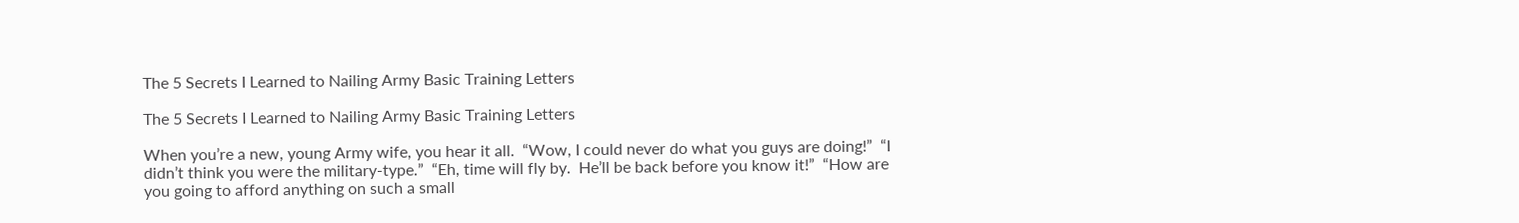The 5 Secrets I Learned to Nailing Army Basic Training Letters

The 5 Secrets I Learned to Nailing Army Basic Training Letters

When you’re a new, young Army wife, you hear it all.  “Wow, I could never do what you guys are doing!”  “I didn’t think you were the military-type.”  “Eh, time will fly by.  He’ll be back before you know it!”  “How are you going to afford anything on such a small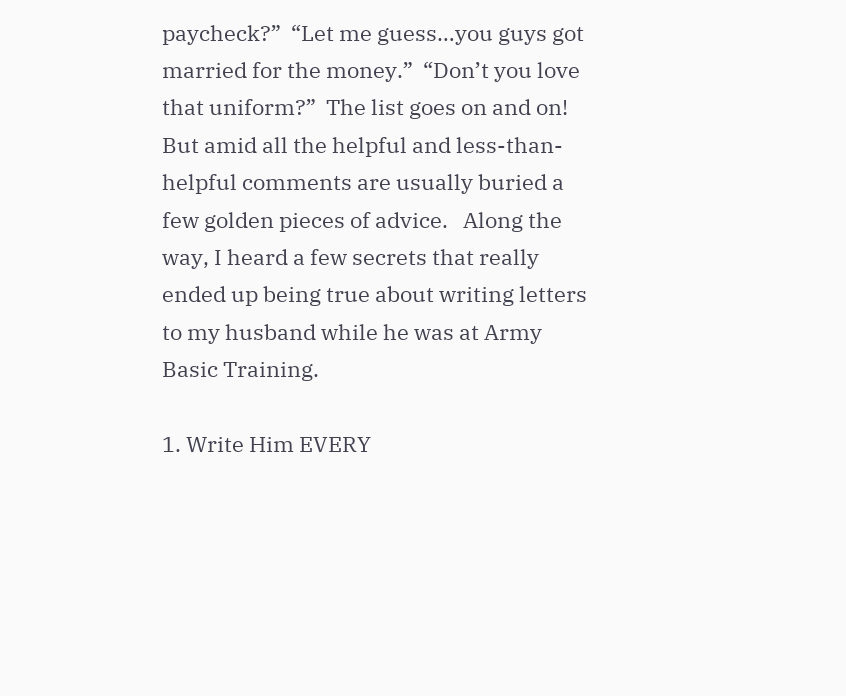paycheck?”  “Let me guess…you guys got married for the money.”  “Don’t you love that uniform?”  The list goes on and on!  But amid all the helpful and less-than-helpful comments are usually buried a few golden pieces of advice.   Along the way, I heard a few secrets that really ended up being true about writing letters to my husband while he was at Army Basic Training.

1. Write Him EVERY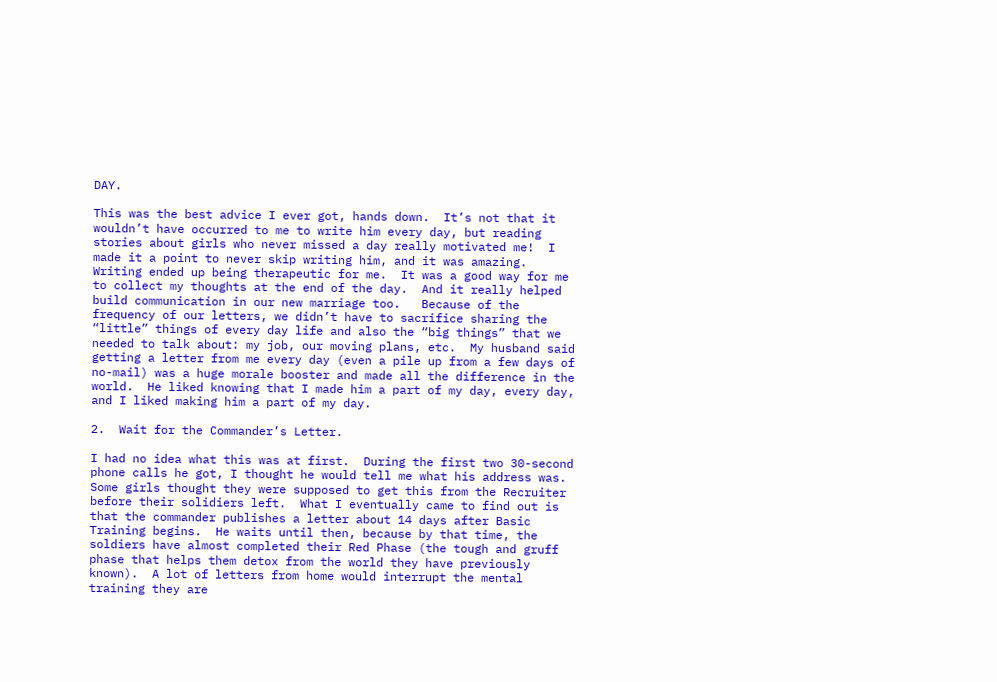DAY.

This was the best advice I ever got, hands down.  It’s not that it wouldn’t have occurred to me to write him every day, but reading stories about girls who never missed a day really motivated me!  I made it a point to never skip writing him, and it was amazing.  Writing ended up being therapeutic for me.  It was a good way for me to collect my thoughts at the end of the day.  And it really helped build communication in our new marriage too.   Because of the frequency of our letters, we didn’t have to sacrifice sharing the “little” things of every day life and also the “big things” that we needed to talk about: my job, our moving plans, etc.  My husband said getting a letter from me every day (even a pile up from a few days of no-mail) was a huge morale booster and made all the difference in the world.  He liked knowing that I made him a part of my day, every day, and I liked making him a part of my day.

2.  Wait for the Commander’s Letter.

I had no idea what this was at first.  During the first two 30-second phone calls he got, I thought he would tell me what his address was.  Some girls thought they were supposed to get this from the Recruiter before their solidiers left.  What I eventually came to find out is that the commander publishes a letter about 14 days after Basic Training begins.  He waits until then, because by that time, the soldiers have almost completed their Red Phase (the tough and gruff phase that helps them detox from the world they have previously known).  A lot of letters from home would interrupt the mental training they are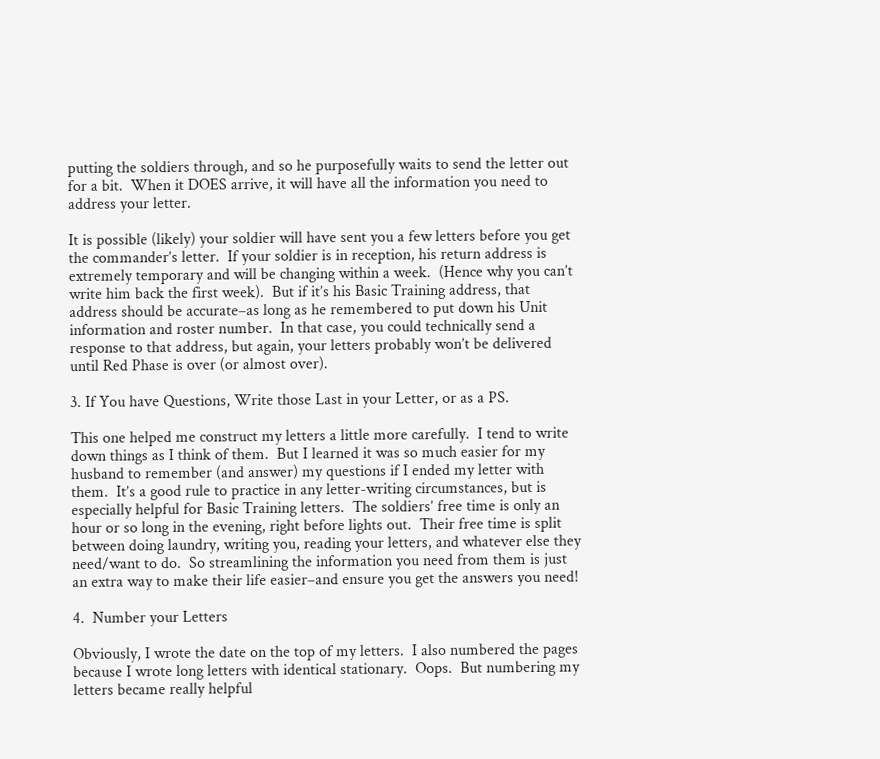putting the soldiers through, and so he purposefully waits to send the letter out for a bit.  When it DOES arrive, it will have all the information you need to address your letter.

It is possible (likely) your soldier will have sent you a few letters before you get the commander’s letter.  If your soldier is in reception, his return address is extremely temporary and will be changing within a week.  (Hence why you can’t write him back the first week).  But if it’s his Basic Training address, that address should be accurate–as long as he remembered to put down his Unit information and roster number.  In that case, you could technically send a response to that address, but again, your letters probably won’t be delivered until Red Phase is over (or almost over).

3. If You have Questions, Write those Last in your Letter, or as a PS.

This one helped me construct my letters a little more carefully.  I tend to write down things as I think of them.  But I learned it was so much easier for my husband to remember (and answer) my questions if I ended my letter with them.  It’s a good rule to practice in any letter-writing circumstances, but is especially helpful for Basic Training letters.  The soldiers’ free time is only an hour or so long in the evening, right before lights out.  Their free time is split between doing laundry, writing you, reading your letters, and whatever else they need/want to do.  So streamlining the information you need from them is just an extra way to make their life easier–and ensure you get the answers you need!

4.  Number your Letters

Obviously, I wrote the date on the top of my letters.  I also numbered the pages because I wrote long letters with identical stationary.  Oops.  But numbering my letters became really helpful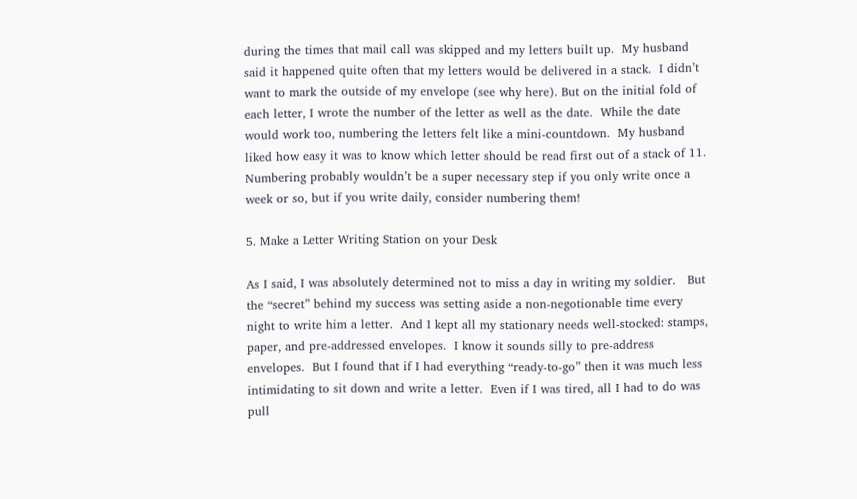during the times that mail call was skipped and my letters built up.  My husband said it happened quite often that my letters would be delivered in a stack.  I didn’t want to mark the outside of my envelope (see why here). But on the initial fold of each letter, I wrote the number of the letter as well as the date.  While the date would work too, numbering the letters felt like a mini-countdown.  My husband liked how easy it was to know which letter should be read first out of a stack of 11.  Numbering probably wouldn’t be a super necessary step if you only write once a week or so, but if you write daily, consider numbering them!

5. Make a Letter Writing Station on your Desk

As I said, I was absolutely determined not to miss a day in writing my soldier.   But the “secret” behind my success was setting aside a non-negotionable time every night to write him a letter.  And I kept all my stationary needs well-stocked: stamps, paper, and pre-addressed envelopes.  I know it sounds silly to pre-address envelopes.  But I found that if I had everything “ready-to-go” then it was much less intimidating to sit down and write a letter.  Even if I was tired, all I had to do was pull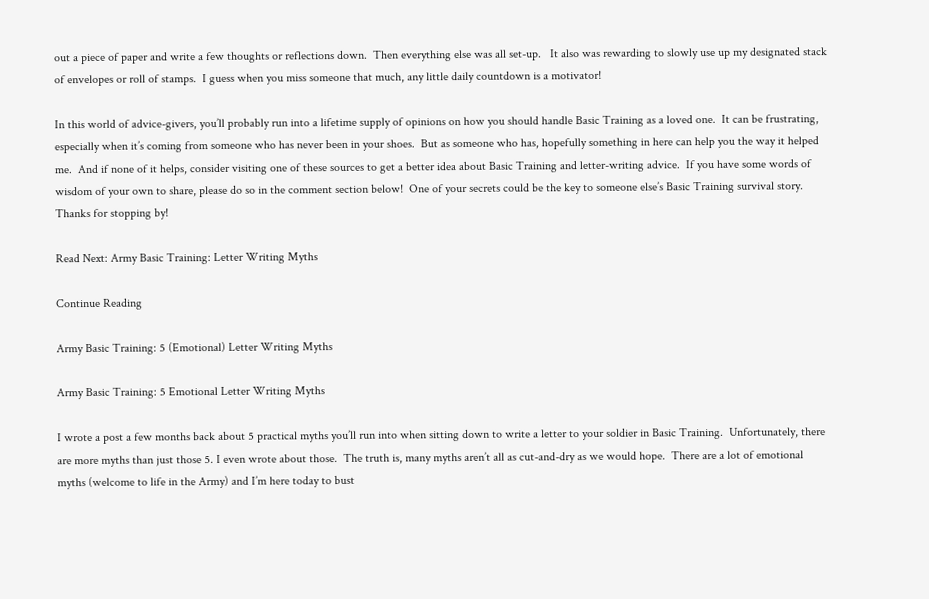out a piece of paper and write a few thoughts or reflections down.  Then everything else was all set-up.   It also was rewarding to slowly use up my designated stack of envelopes or roll of stamps.  I guess when you miss someone that much, any little daily countdown is a motivator!

In this world of advice-givers, you’ll probably run into a lifetime supply of opinions on how you should handle Basic Training as a loved one.  It can be frustrating, especially when it’s coming from someone who has never been in your shoes.  But as someone who has, hopefully something in here can help you the way it helped me.  And if none of it helps, consider visiting one of these sources to get a better idea about Basic Training and letter-writing advice.  If you have some words of wisdom of your own to share, please do so in the comment section below!  One of your secrets could be the key to someone else’s Basic Training survival story.  Thanks for stopping by!

Read Next: Army Basic Training: Letter Writing Myths

Continue Reading

Army Basic Training: 5 (Emotional) Letter Writing Myths

Army Basic Training: 5 Emotional Letter Writing Myths

I wrote a post a few months back about 5 practical myths you’ll run into when sitting down to write a letter to your soldier in Basic Training.  Unfortunately, there are more myths than just those 5. I even wrote about those.  The truth is, many myths aren’t all as cut-and-dry as we would hope.  There are a lot of emotional myths (welcome to life in the Army) and I’m here today to bust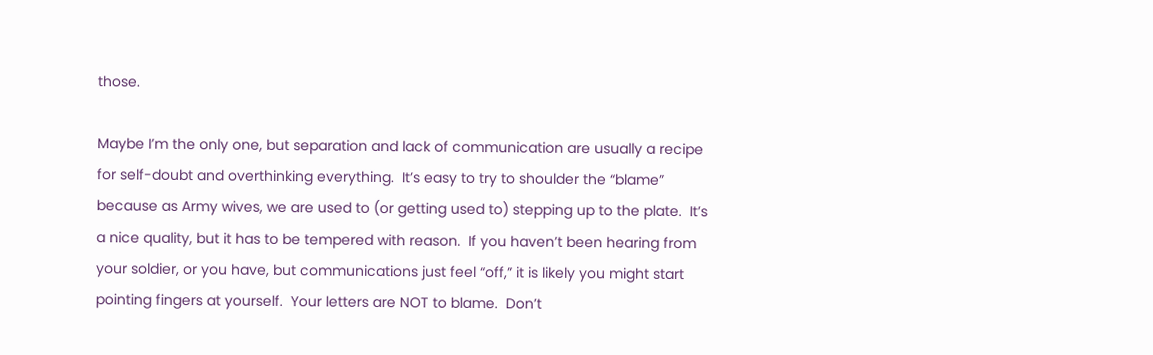those.

Maybe I’m the only one, but separation and lack of communication are usually a recipe for self-doubt and overthinking everything.  It’s easy to try to shoulder the “blame” because as Army wives, we are used to (or getting used to) stepping up to the plate.  It’s a nice quality, but it has to be tempered with reason.  If you haven’t been hearing from your soldier, or you have, but communications just feel “off,” it is likely you might start pointing fingers at yourself.  Your letters are NOT to blame.  Don’t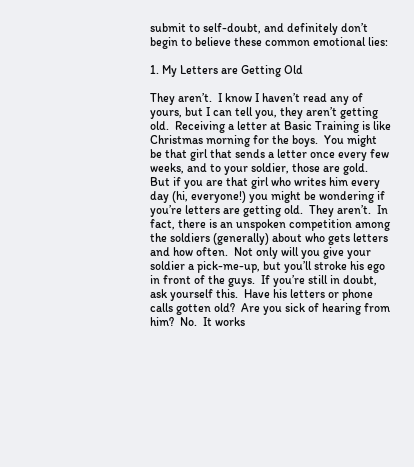submit to self-doubt, and definitely don’t begin to believe these common emotional lies:

1. My Letters are Getting Old

They aren’t.  I know I haven’t read any of yours, but I can tell you, they aren’t getting old.  Receiving a letter at Basic Training is like Christmas morning for the boys.  You might be that girl that sends a letter once every few weeks, and to your soldier, those are gold.  But if you are that girl who writes him every day (hi, everyone!) you might be wondering if you’re letters are getting old.  They aren’t.  In fact, there is an unspoken competition among the soldiers (generally) about who gets letters and how often.  Not only will you give your soldier a pick-me-up, but you’ll stroke his ego in front of the guys.  If you’re still in doubt, ask yourself this.  Have his letters or phone calls gotten old?  Are you sick of hearing from him?  No.  It works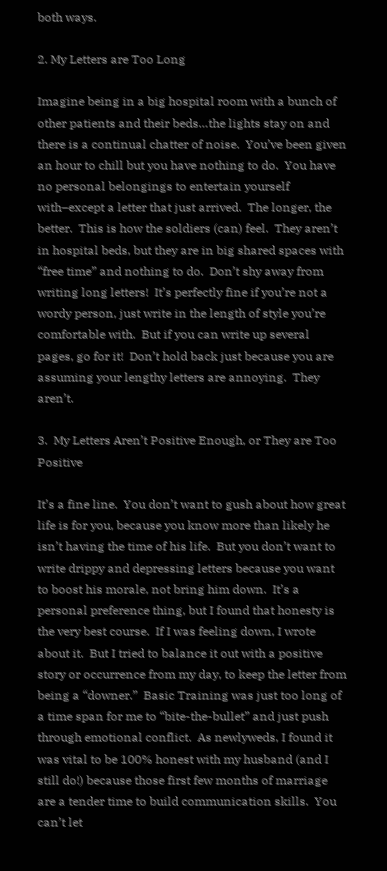both ways.

2. My Letters are Too Long

Imagine being in a big hospital room with a bunch of other patients and their beds…the lights stay on and there is a continual chatter of noise.  You’ve been given an hour to chill but you have nothing to do.  You have no personal belongings to entertain yourself with–except a letter that just arrived.  The longer, the better.  This is how the soldiers (can) feel.  They aren’t in hospital beds, but they are in big shared spaces with “free time” and nothing to do.  Don’t shy away from writing long letters!  It’s perfectly fine if you’re not a wordy person, just write in the length of style you’re comfortable with.  But if you can write up several pages, go for it!  Don’t hold back just because you are assuming your lengthy letters are annoying.  They aren’t.

3.  My Letters Aren’t Positive Enough, or They are Too Positive

It’s a fine line.  You don’t want to gush about how great life is for you, because you know more than likely he isn’t having the time of his life.  But you don’t want to write drippy and depressing letters because you want to boost his morale, not bring him down.  It’s a personal preference thing, but I found that honesty is the very best course.  If I was feeling down, I wrote about it.  But I tried to balance it out with a positive story or occurrence from my day, to keep the letter from being a “downer.”  Basic Training was just too long of a time span for me to “bite-the-bullet” and just push through emotional conflict.  As newlyweds, I found it was vital to be 100% honest with my husband (and I still do!) because those first few months of marriage are a tender time to build communication skills.  You can’t let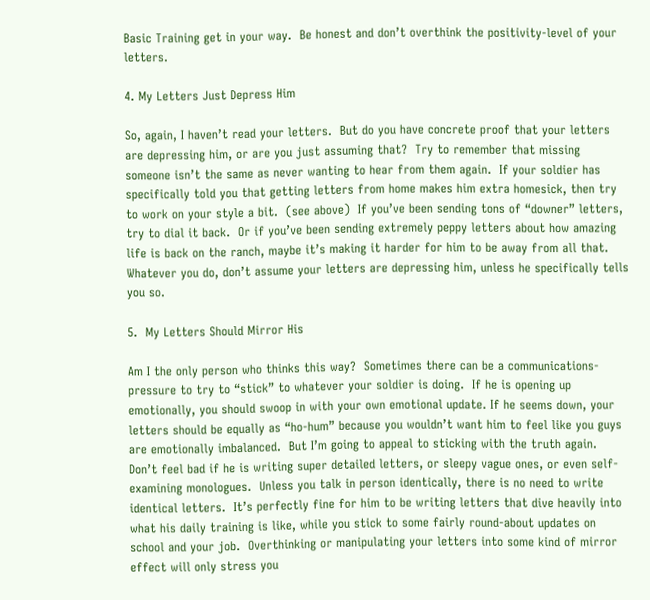Basic Training get in your way.  Be honest and don’t overthink the positivity-level of your letters.

4. My Letters Just Depress Him

So, again, I haven’t read your letters.  But do you have concrete proof that your letters are depressing him, or are you just assuming that?  Try to remember that missing someone isn’t the same as never wanting to hear from them again.  If your soldier has specifically told you that getting letters from home makes him extra homesick, then try to work on your style a bit.  (see above)  If you’ve been sending tons of “downer” letters, try to dial it back.  Or if you’ve been sending extremely peppy letters about how amazing life is back on the ranch, maybe it’s making it harder for him to be away from all that.  Whatever you do, don’t assume your letters are depressing him, unless he specifically tells you so.

5.  My Letters Should Mirror His

Am I the only person who thinks this way?  Sometimes there can be a communications-pressure to try to “stick” to whatever your soldier is doing.  If he is opening up emotionally, you should swoop in with your own emotional update. If he seems down, your letters should be equally as “ho-hum” because you wouldn’t want him to feel like you guys are emotionally imbalanced.  But I’m going to appeal to sticking with the truth again.  Don’t feel bad if he is writing super detailed letters, or sleepy vague ones, or even self-examining monologues.  Unless you talk in person identically, there is no need to write identical letters.  It’s perfectly fine for him to be writing letters that dive heavily into what his daily training is like, while you stick to some fairly round-about updates on school and your job.  Overthinking or manipulating your letters into some kind of mirror effect will only stress you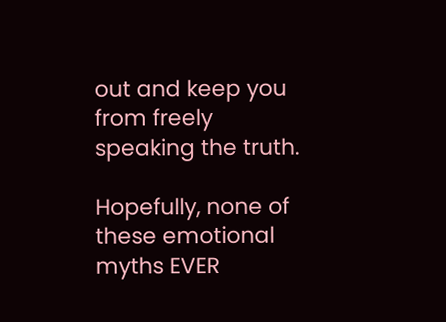out and keep you from freely speaking the truth.

Hopefully, none of these emotional myths EVER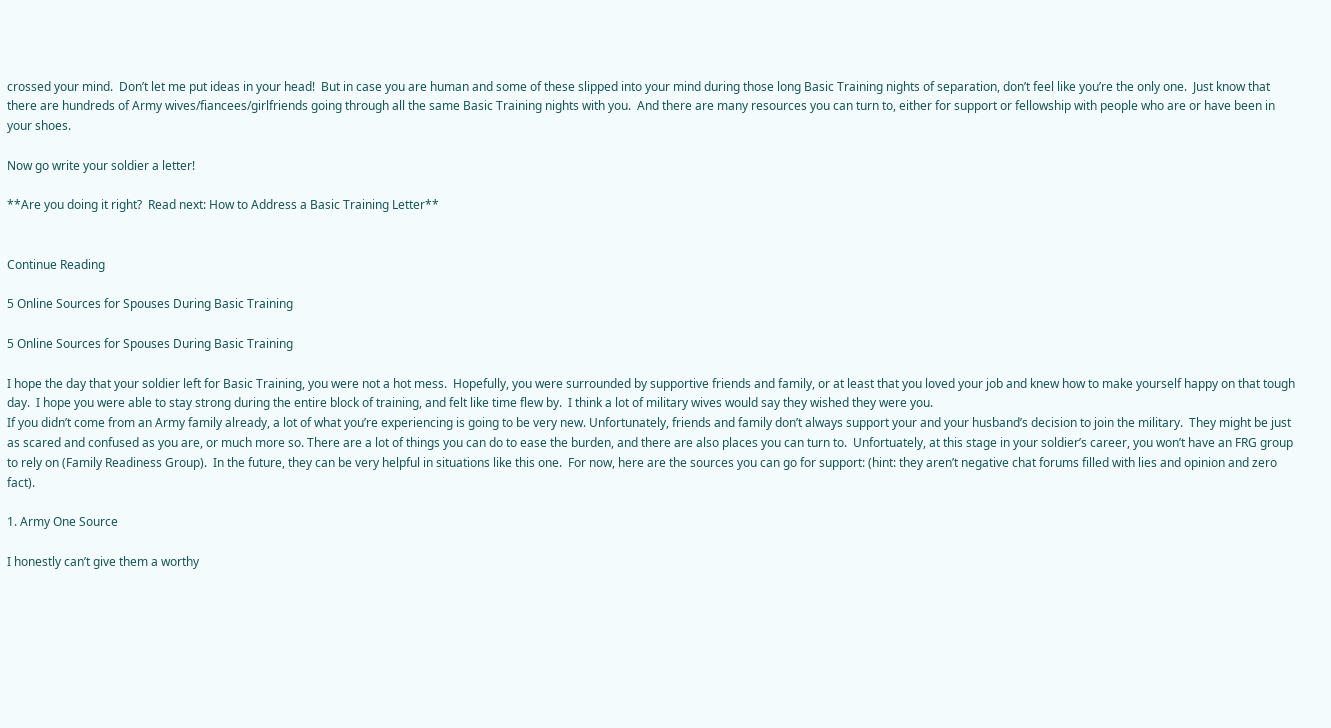crossed your mind.  Don’t let me put ideas in your head!  But in case you are human and some of these slipped into your mind during those long Basic Training nights of separation, don’t feel like you’re the only one.  Just know that there are hundreds of Army wives/fiancees/girlfriends going through all the same Basic Training nights with you.  And there are many resources you can turn to, either for support or fellowship with people who are or have been in your shoes.

Now go write your soldier a letter!

**Are you doing it right?  Read next: How to Address a Basic Training Letter**


Continue Reading

5 Online Sources for Spouses During Basic Training

5 Online Sources for Spouses During Basic Training

I hope the day that your soldier left for Basic Training, you were not a hot mess.  Hopefully, you were surrounded by supportive friends and family, or at least that you loved your job and knew how to make yourself happy on that tough day.  I hope you were able to stay strong during the entire block of training, and felt like time flew by.  I think a lot of military wives would say they wished they were you.
If you didn’t come from an Army family already, a lot of what you’re experiencing is going to be very new. Unfortunately, friends and family don’t always support your and your husband’s decision to join the military.  They might be just as scared and confused as you are, or much more so. There are a lot of things you can do to ease the burden, and there are also places you can turn to.  Unfortuately, at this stage in your soldier’s career, you won’t have an FRG group to rely on (Family Readiness Group).  In the future, they can be very helpful in situations like this one.  For now, here are the sources you can go for support: (hint: they aren’t negative chat forums filled with lies and opinion and zero fact).

1. Army One Source

I honestly can’t give them a worthy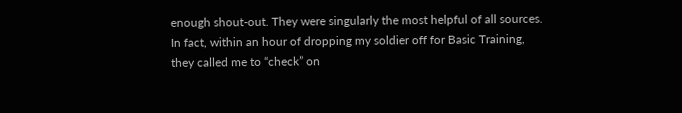enough shout-out. They were singularly the most helpful of all sources.  In fact, within an hour of dropping my soldier off for Basic Training, they called me to “check” on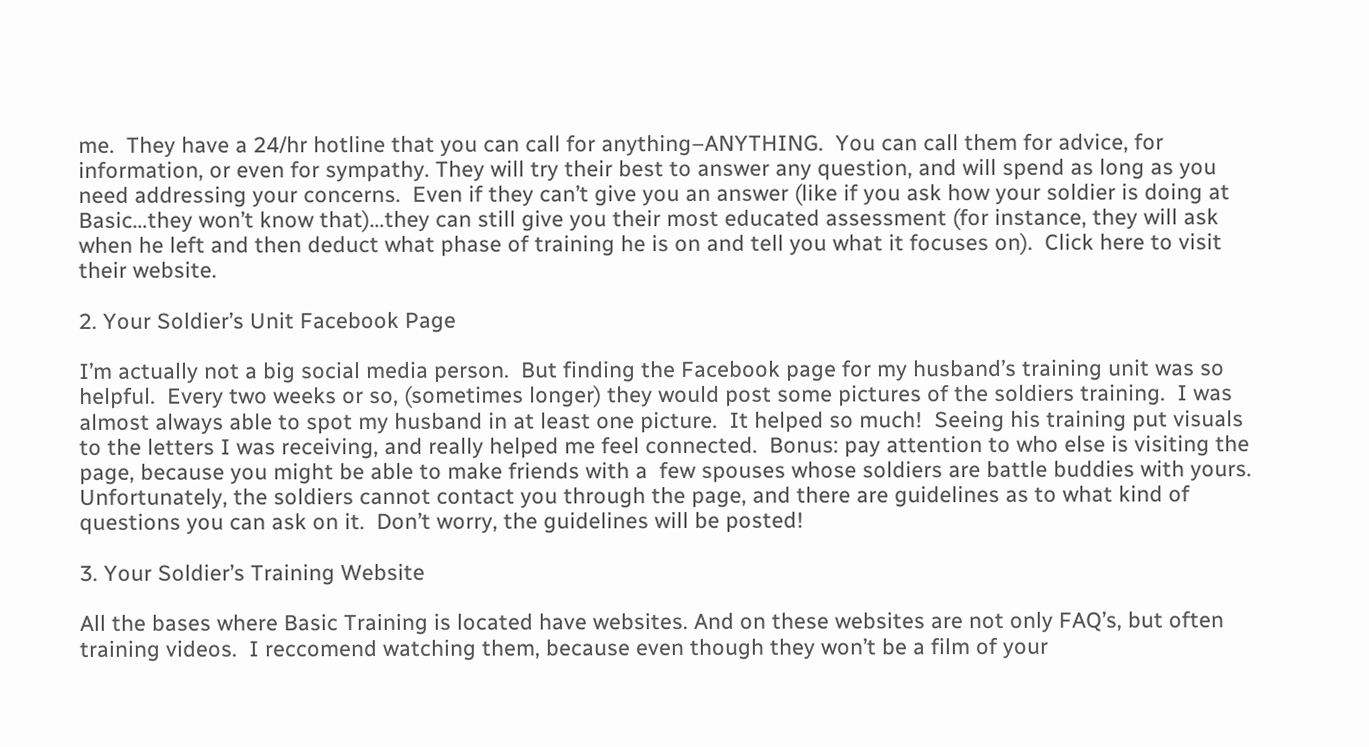me.  They have a 24/hr hotline that you can call for anything–ANYTHING.  You can call them for advice, for information, or even for sympathy. They will try their best to answer any question, and will spend as long as you need addressing your concerns.  Even if they can’t give you an answer (like if you ask how your soldier is doing at Basic…they won’t know that)…they can still give you their most educated assessment (for instance, they will ask when he left and then deduct what phase of training he is on and tell you what it focuses on).  Click here to visit their website.

2. Your Soldier’s Unit Facebook Page

I’m actually not a big social media person.  But finding the Facebook page for my husband’s training unit was so helpful.  Every two weeks or so, (sometimes longer) they would post some pictures of the soldiers training.  I was almost always able to spot my husband in at least one picture.  It helped so much!  Seeing his training put visuals to the letters I was receiving, and really helped me feel connected.  Bonus: pay attention to who else is visiting the page, because you might be able to make friends with a  few spouses whose soldiers are battle buddies with yours.  Unfortunately, the soldiers cannot contact you through the page, and there are guidelines as to what kind of questions you can ask on it.  Don’t worry, the guidelines will be posted!

3. Your Soldier’s Training Website

All the bases where Basic Training is located have websites. And on these websites are not only FAQ’s, but often training videos.  I reccomend watching them, because even though they won’t be a film of your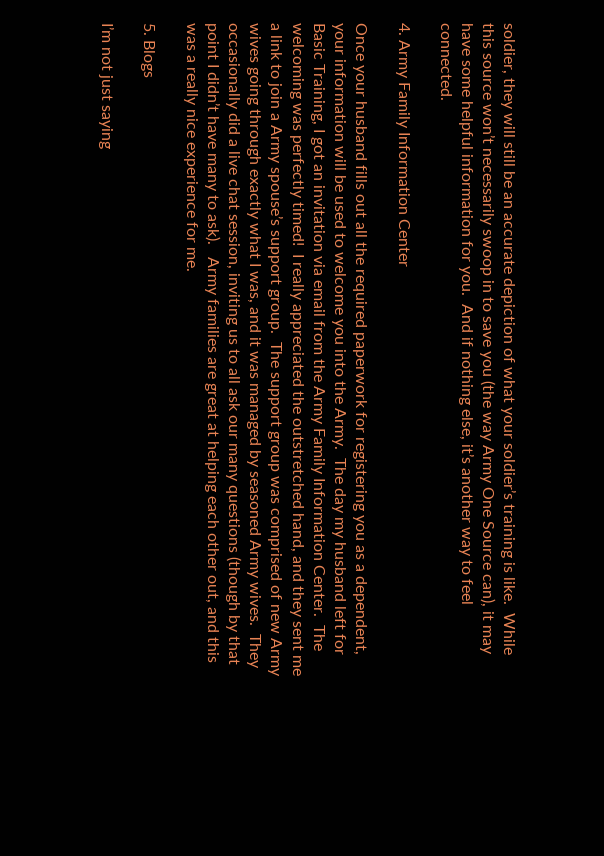soldier, they will still be an accurate depiction of what your soldier’s training is like.  While this source won’t necessarily swoop in to save you (the way Army One Source can), it may have some helpful information for you.  And if nothing else, it’s another way to feel connected.

4. Army Family Information Center

Once your husband fills out all the required paperwork for registering you as a dependent, your information will be used to welcome you into the Army.  The day my husband left for Basic Training, I got an invitation via email from the Army Family Information Center.  The welcoming was perfectly timed!  I really appreciated the outstretched hand, and they sent me a link to join a Army spouse’s support group.  The support group was comprised of new Army wives going through exactly what I was, and it was managed by seasoned Army wives.  They occasionally did a live chat session, inviting us to all ask our many questions (though by that point I didn’t have many to ask).   Army families are great at helping each other out, and this was a really nice experience for me.

5. Blogs

I’m not just saying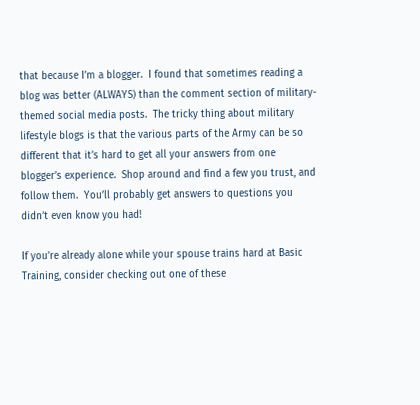that because I’m a blogger.  I found that sometimes reading a blog was better (ALWAYS) than the comment section of military-themed social media posts.  The tricky thing about military lifestyle blogs is that the various parts of the Army can be so different that it’s hard to get all your answers from one blogger’s experience.  Shop around and find a few you trust, and follow them.  You’ll probably get answers to questions you didn’t even know you had!

If you’re already alone while your spouse trains hard at Basic Training, consider checking out one of these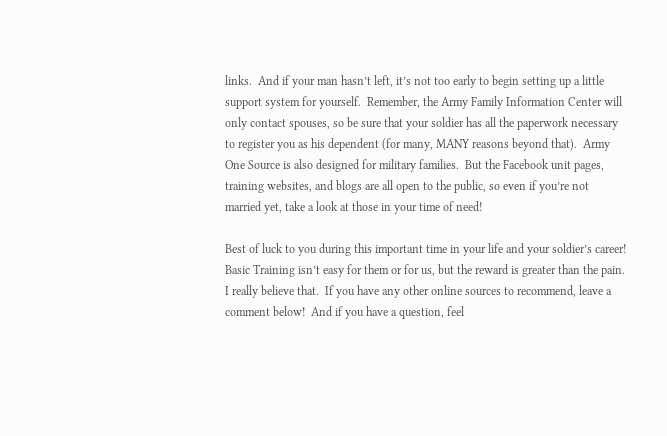links.  And if your man hasn’t left, it’s not too early to begin setting up a little support system for yourself.  Remember, the Army Family Information Center will only contact spouses, so be sure that your soldier has all the paperwork necessary to register you as his dependent (for many, MANY reasons beyond that).  Army One Source is also designed for military families.  But the Facebook unit pages, training websites, and blogs are all open to the public, so even if you’re not married yet, take a look at those in your time of need!

Best of luck to you during this important time in your life and your soldier’s career!  Basic Training isn’t easy for them or for us, but the reward is greater than the pain.  I really believe that.  If you have any other online sources to recommend, leave a comment below!  And if you have a question, feel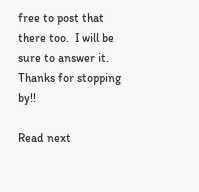free to post that there too.  I will be sure to answer it.  Thanks for stopping by!!

Read next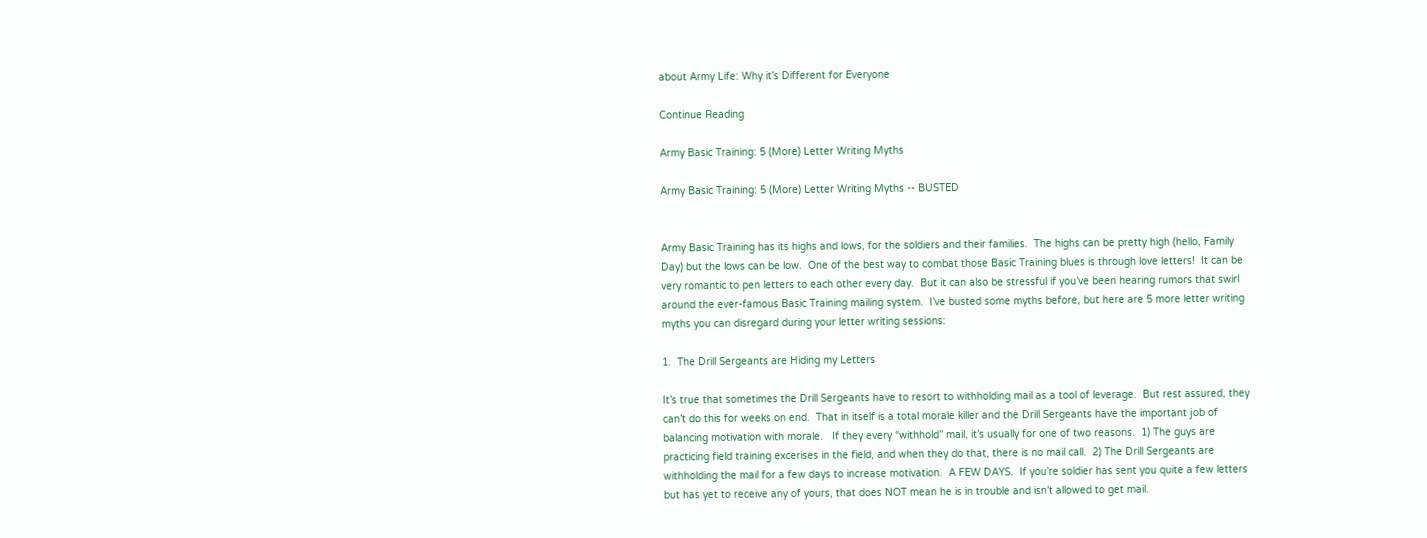about Army Life: Why it’s Different for Everyone

Continue Reading

Army Basic Training: 5 (More) Letter Writing Myths

Army Basic Training: 5 (More) Letter Writing Myths -- BUSTED


Army Basic Training has its highs and lows, for the soldiers and their families.  The highs can be pretty high (hello, Family Day) but the lows can be low.  One of the best way to combat those Basic Training blues is through love letters!  It can be very romantic to pen letters to each other every day.  But it can also be stressful if you’ve been hearing rumors that swirl around the ever-famous Basic Training mailing system.  I’ve busted some myths before, but here are 5 more letter writing myths you can disregard during your letter writing sessions:

1.  The Drill Sergeants are Hiding my Letters

It’s true that sometimes the Drill Sergeants have to resort to withholding mail as a tool of leverage.  But rest assured, they can’t do this for weeks on end.  That in itself is a total morale killer and the Drill Sergeants have the important job of balancing motivation with morale.   If they every “withhold” mail, it’s usually for one of two reasons.  1) The guys are practicing field training excerises in the field, and when they do that, there is no mail call.  2) The Drill Sergeants are withholding the mail for a few days to increase motivation.  A FEW DAYS.  If you’re soldier has sent you quite a few letters but has yet to receive any of yours, that does NOT mean he is in trouble and isn’t allowed to get mail.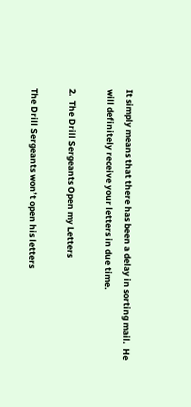It simply means that there has been a delay in sorting mail.  He will definitely receive your letters in due time.

2.  The Drill Sergeants Open my Letters

The Drill Sergeants won’t open his letters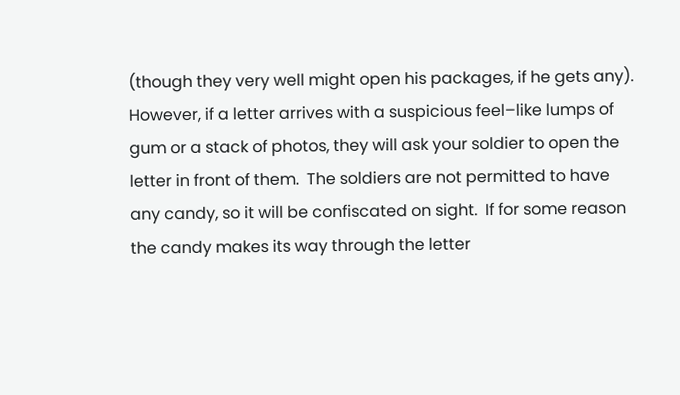(though they very well might open his packages, if he gets any).  However, if a letter arrives with a suspicious feel–like lumps of gum or a stack of photos, they will ask your soldier to open the letter in front of them.  The soldiers are not permitted to have any candy, so it will be confiscated on sight.  If for some reason the candy makes its way through the letter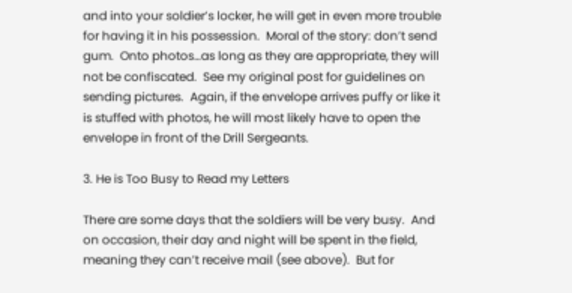and into your soldier’s locker, he will get in even more trouble for having it in his possession.  Moral of the story: don’t send gum.  Onto photos…as long as they are appropriate, they will not be confiscated.  See my original post for guidelines on sending pictures.  Again, if the envelope arrives puffy or like it is stuffed with photos, he will most likely have to open the envelope in front of the Drill Sergeants.

3. He is Too Busy to Read my Letters

There are some days that the soldiers will be very busy.  And on occasion, their day and night will be spent in the field, meaning they can’t receive mail (see above).  But for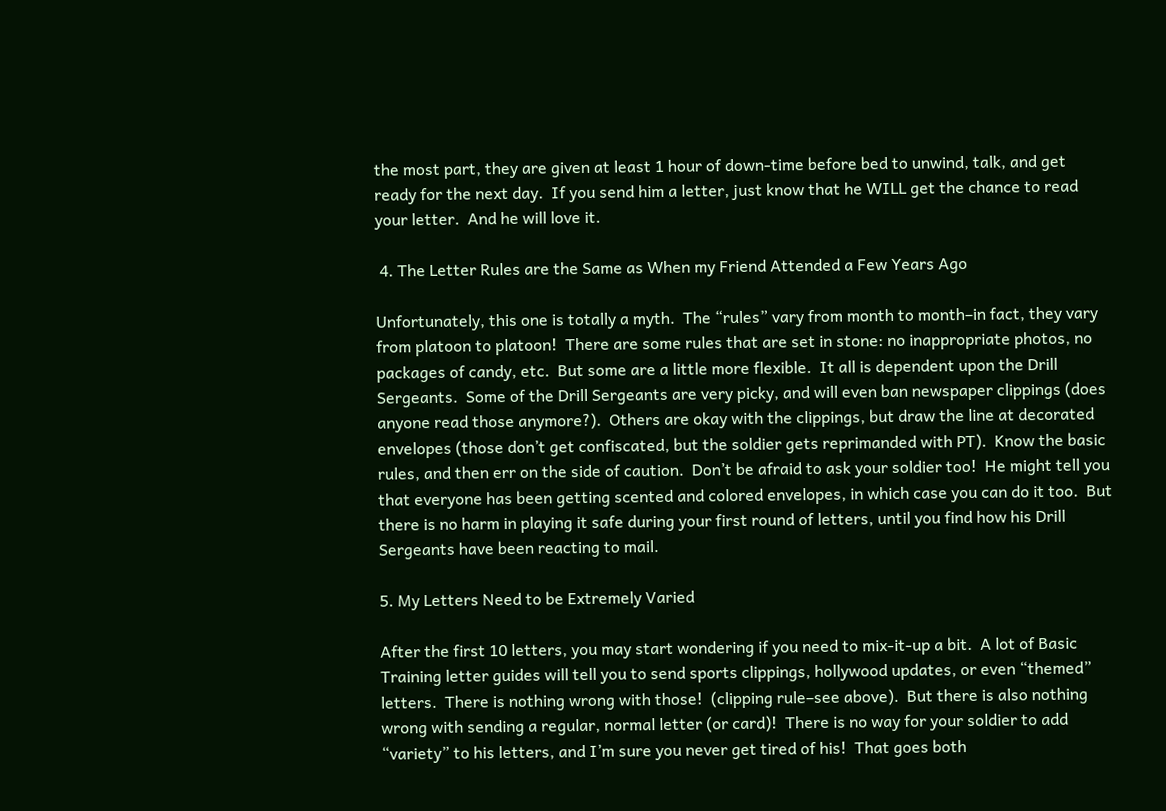the most part, they are given at least 1 hour of down-time before bed to unwind, talk, and get ready for the next day.  If you send him a letter, just know that he WILL get the chance to read your letter.  And he will love it.

 4. The Letter Rules are the Same as When my Friend Attended a Few Years Ago

Unfortunately, this one is totally a myth.  The “rules” vary from month to month–in fact, they vary from platoon to platoon!  There are some rules that are set in stone: no inappropriate photos, no packages of candy, etc.  But some are a little more flexible.  It all is dependent upon the Drill Sergeants.  Some of the Drill Sergeants are very picky, and will even ban newspaper clippings (does anyone read those anymore?).  Others are okay with the clippings, but draw the line at decorated envelopes (those don’t get confiscated, but the soldier gets reprimanded with PT).  Know the basic rules, and then err on the side of caution.  Don’t be afraid to ask your soldier too!  He might tell you that everyone has been getting scented and colored envelopes, in which case you can do it too.  But there is no harm in playing it safe during your first round of letters, until you find how his Drill Sergeants have been reacting to mail.

5. My Letters Need to be Extremely Varied

After the first 10 letters, you may start wondering if you need to mix-it-up a bit.  A lot of Basic Training letter guides will tell you to send sports clippings, hollywood updates, or even “themed” letters.  There is nothing wrong with those!  (clipping rule–see above).  But there is also nothing wrong with sending a regular, normal letter (or card)!  There is no way for your soldier to add “variety” to his letters, and I’m sure you never get tired of his!  That goes both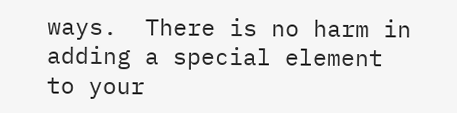ways.  There is no harm in adding a special element to your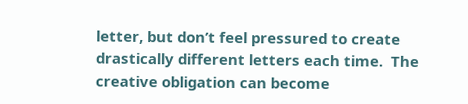letter, but don’t feel pressured to create drastically different letters each time.  The creative obligation can become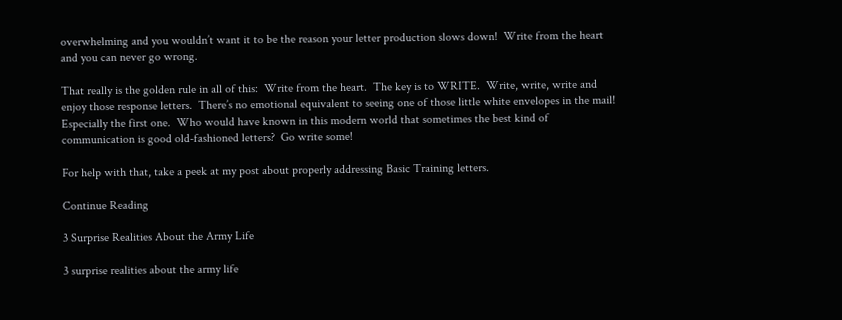overwhelming and you wouldn’t want it to be the reason your letter production slows down!  Write from the heart and you can never go wrong.

That really is the golden rule in all of this:  Write from the heart.  The key is to WRITE.  Write, write, write and enjoy those response letters.  There’s no emotional equivalent to seeing one of those little white envelopes in the mail!  Especially the first one.  Who would have known in this modern world that sometimes the best kind of communication is good old-fashioned letters?  Go write some!

For help with that, take a peek at my post about properly addressing Basic Training letters.

Continue Reading

3 Surprise Realities About the Army Life

3 surprise realities about the army life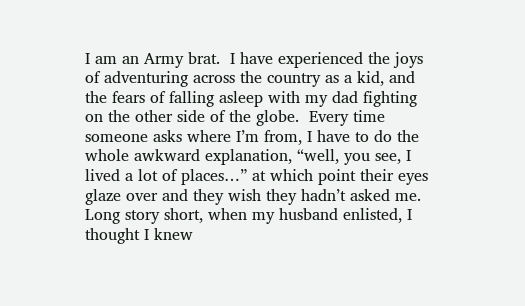I am an Army brat.  I have experienced the joys of adventuring across the country as a kid, and the fears of falling asleep with my dad fighting on the other side of the globe.  Every time someone asks where I’m from, I have to do the whole awkward explanation, “well, you see, I lived a lot of places…” at which point their eyes glaze over and they wish they hadn’t asked me.  Long story short, when my husband enlisted, I thought I knew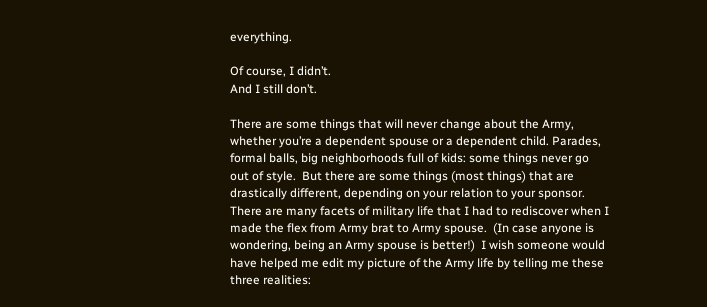everything.

Of course, I didn’t.
And I still don’t.

There are some things that will never change about the Army, whether you’re a dependent spouse or a dependent child. Parades, formal balls, big neighborhoods full of kids: some things never go out of style.  But there are some things (most things) that are drastically different, depending on your relation to your sponsor.  There are many facets of military life that I had to rediscover when I made the flex from Army brat to Army spouse.  (In case anyone is wondering, being an Army spouse is better!)  I wish someone would have helped me edit my picture of the Army life by telling me these three realities: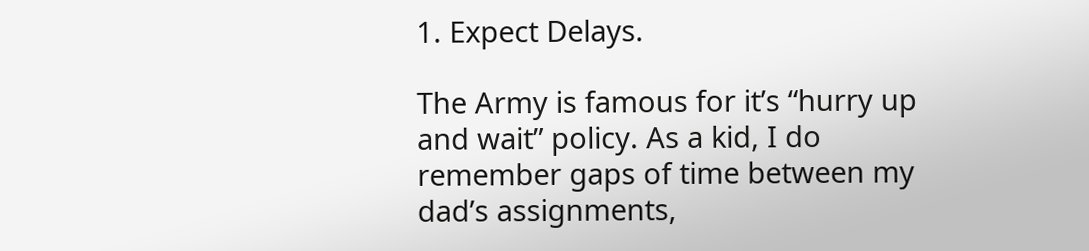1. Expect Delays.

The Army is famous for it’s “hurry up and wait” policy. As a kid, I do remember gaps of time between my dad’s assignments,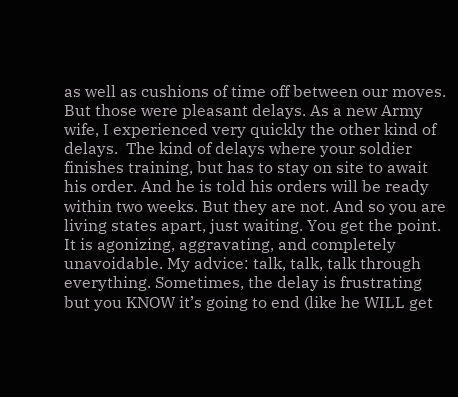as well as cushions of time off between our moves. But those were pleasant delays. As a new Army wife, I experienced very quickly the other kind of delays.  The kind of delays where your soldier finishes training, but has to stay on site to await his order. And he is told his orders will be ready within two weeks. But they are not. And so you are living states apart, just waiting. You get the point. It is agonizing, aggravating, and completely unavoidable. My advice: talk, talk, talk through everything. Sometimes, the delay is frustrating but you KNOW it’s going to end (like he WILL get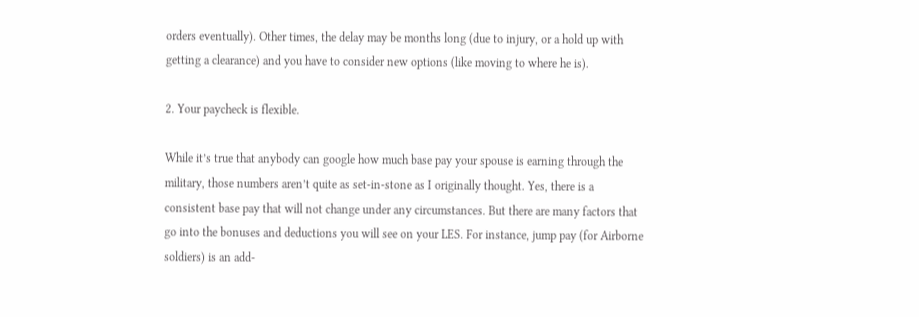orders eventually). Other times, the delay may be months long (due to injury, or a hold up with getting a clearance) and you have to consider new options (like moving to where he is).

2. Your paycheck is flexible.

While it’s true that anybody can google how much base pay your spouse is earning through the military, those numbers aren’t quite as set-in-stone as I originally thought. Yes, there is a consistent base pay that will not change under any circumstances. But there are many factors that go into the bonuses and deductions you will see on your LES. For instance, jump pay (for Airborne soldiers) is an add-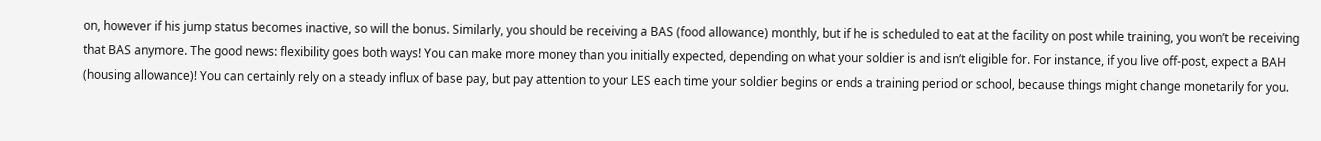on, however if his jump status becomes inactive, so will the bonus. Similarly, you should be receiving a BAS (food allowance) monthly, but if he is scheduled to eat at the facility on post while training, you won’t be receiving that BAS anymore. The good news: flexibility goes both ways! You can make more money than you initially expected, depending on what your soldier is and isn’t eligible for. For instance, if you live off-post, expect a BAH (housing allowance)! You can certainly rely on a steady influx of base pay, but pay attention to your LES each time your soldier begins or ends a training period or school, because things might change monetarily for you.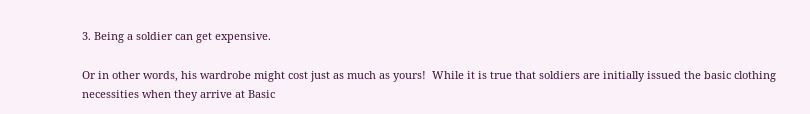3. Being a soldier can get expensive.

Or in other words, his wardrobe might cost just as much as yours!  While it is true that soldiers are initially issued the basic clothing necessities when they arrive at Basic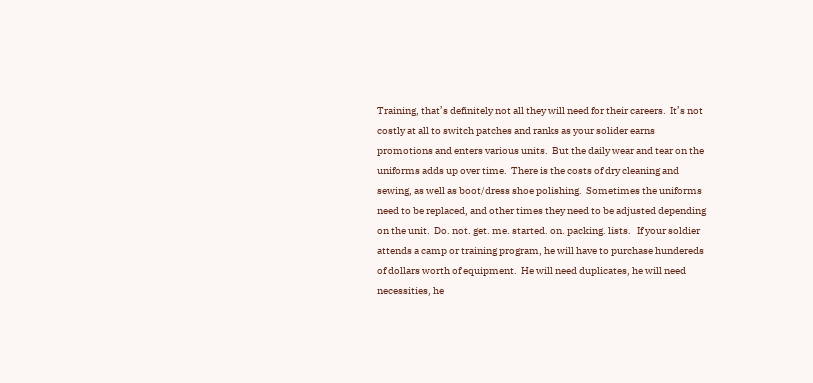Training, that’s definitely not all they will need for their careers.  It’s not costly at all to switch patches and ranks as your solider earns promotions and enters various units.  But the daily wear and tear on the uniforms adds up over time.  There is the costs of dry cleaning and sewing, as well as boot/dress shoe polishing.  Sometimes the uniforms need to be replaced, and other times they need to be adjusted depending on the unit.  Do. not. get. me. started. on. packing. lists.   If your soldier attends a camp or training program, he will have to purchase hundereds of dollars worth of equipment.  He will need duplicates, he will need necessities, he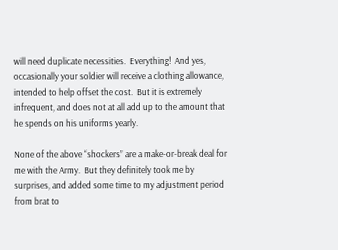will need duplicate necessities.  Everything!  And yes, occasionally your soldier will receive a clothing allowance, intended to help offset the cost.  But it is extremely infrequent, and does not at all add up to the amount that he spends on his uniforms yearly.

None of the above “shockers” are a make-or-break deal for me with the Army.  But they definitely took me by surprises, and added some time to my adjustment period from brat to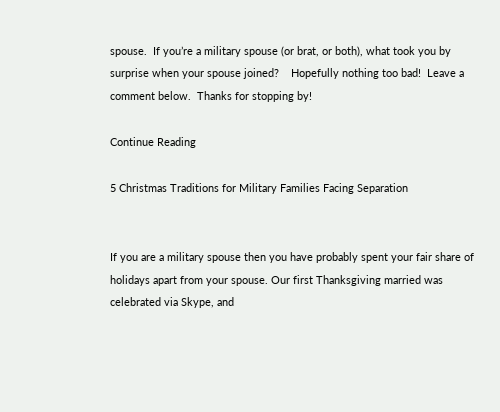spouse.  If you’re a military spouse (or brat, or both), what took you by surprise when your spouse joined?    Hopefully nothing too bad!  Leave a comment below.  Thanks for stopping by!

Continue Reading

5 Christmas Traditions for Military Families Facing Separation


If you are a military spouse then you have probably spent your fair share of holidays apart from your spouse. Our first Thanksgiving married was celebrated via Skype, and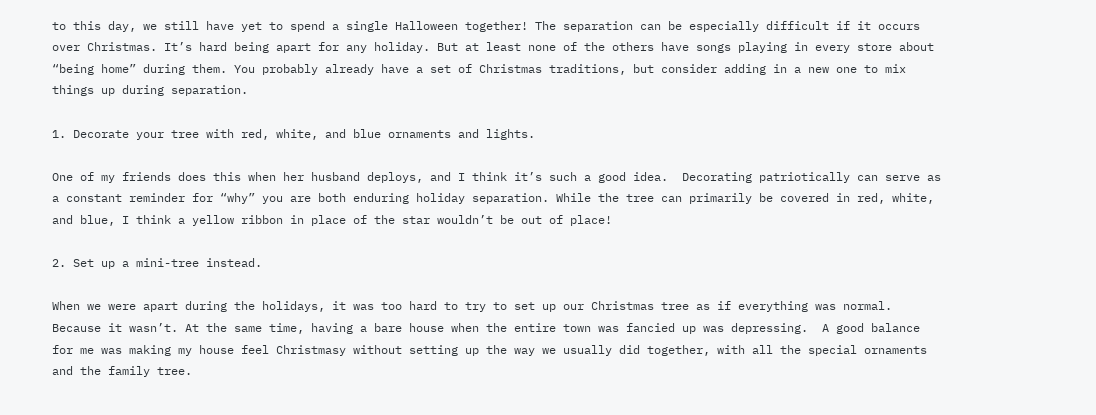to this day, we still have yet to spend a single Halloween together! The separation can be especially difficult if it occurs over Christmas. It’s hard being apart for any holiday. But at least none of the others have songs playing in every store about “being home” during them. You probably already have a set of Christmas traditions, but consider adding in a new one to mix things up during separation.

1. Decorate your tree with red, white, and blue ornaments and lights.

One of my friends does this when her husband deploys, and I think it’s such a good idea.  Decorating patriotically can serve as a constant reminder for “why” you are both enduring holiday separation. While the tree can primarily be covered in red, white, and blue, I think a yellow ribbon in place of the star wouldn’t be out of place!

2. Set up a mini-tree instead.

When we were apart during the holidays, it was too hard to try to set up our Christmas tree as if everything was normal. Because it wasn’t. At the same time, having a bare house when the entire town was fancied up was depressing.  A good balance for me was making my house feel Christmasy without setting up the way we usually did together, with all the special ornaments and the family tree.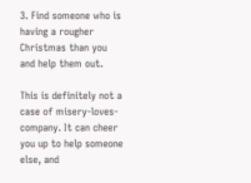3. Find someone who is having a rougher Christmas than you and help them out.

This is definitely not a case of misery-loves-company. It can cheer you up to help someone else, and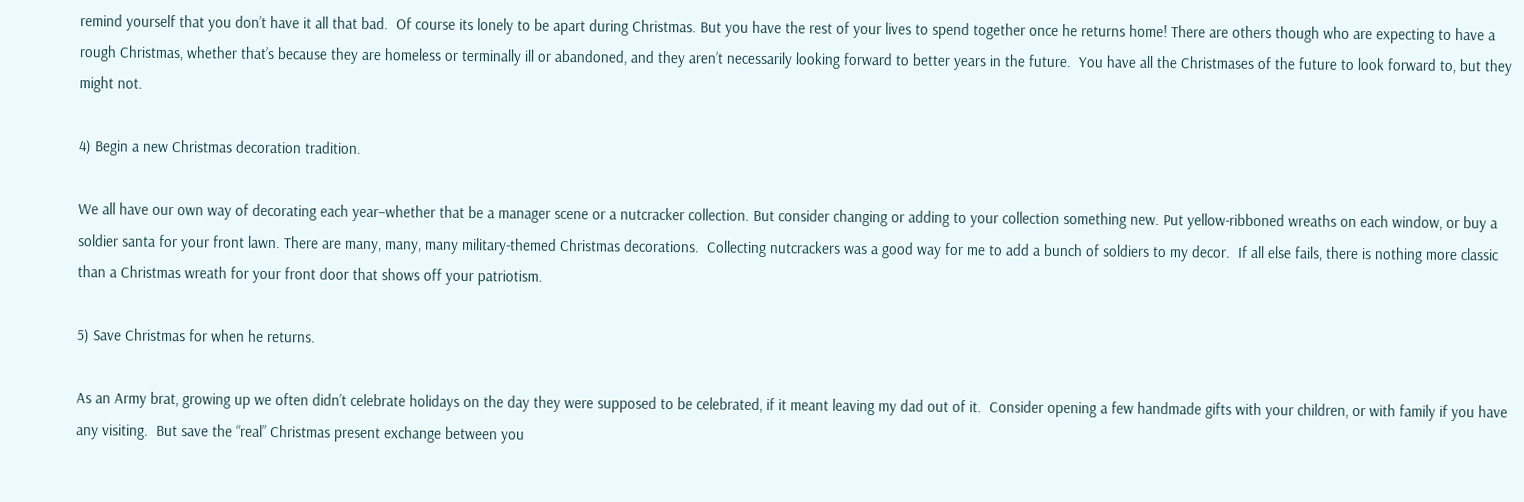remind yourself that you don’t have it all that bad.  Of course its lonely to be apart during Christmas. But you have the rest of your lives to spend together once he returns home! There are others though who are expecting to have a rough Christmas, whether that’s because they are homeless or terminally ill or abandoned, and they aren’t necessarily looking forward to better years in the future.  You have all the Christmases of the future to look forward to, but they might not.

4) Begin a new Christmas decoration tradition.

We all have our own way of decorating each year–whether that be a manager scene or a nutcracker collection. But consider changing or adding to your collection something new. Put yellow-ribboned wreaths on each window, or buy a soldier santa for your front lawn. There are many, many, many military-themed Christmas decorations.  Collecting nutcrackers was a good way for me to add a bunch of soldiers to my decor.  If all else fails, there is nothing more classic than a Christmas wreath for your front door that shows off your patriotism.

5) Save Christmas for when he returns.

As an Army brat, growing up we often didn’t celebrate holidays on the day they were supposed to be celebrated, if it meant leaving my dad out of it.  Consider opening a few handmade gifts with your children, or with family if you have any visiting.  But save the “real” Christmas present exchange between you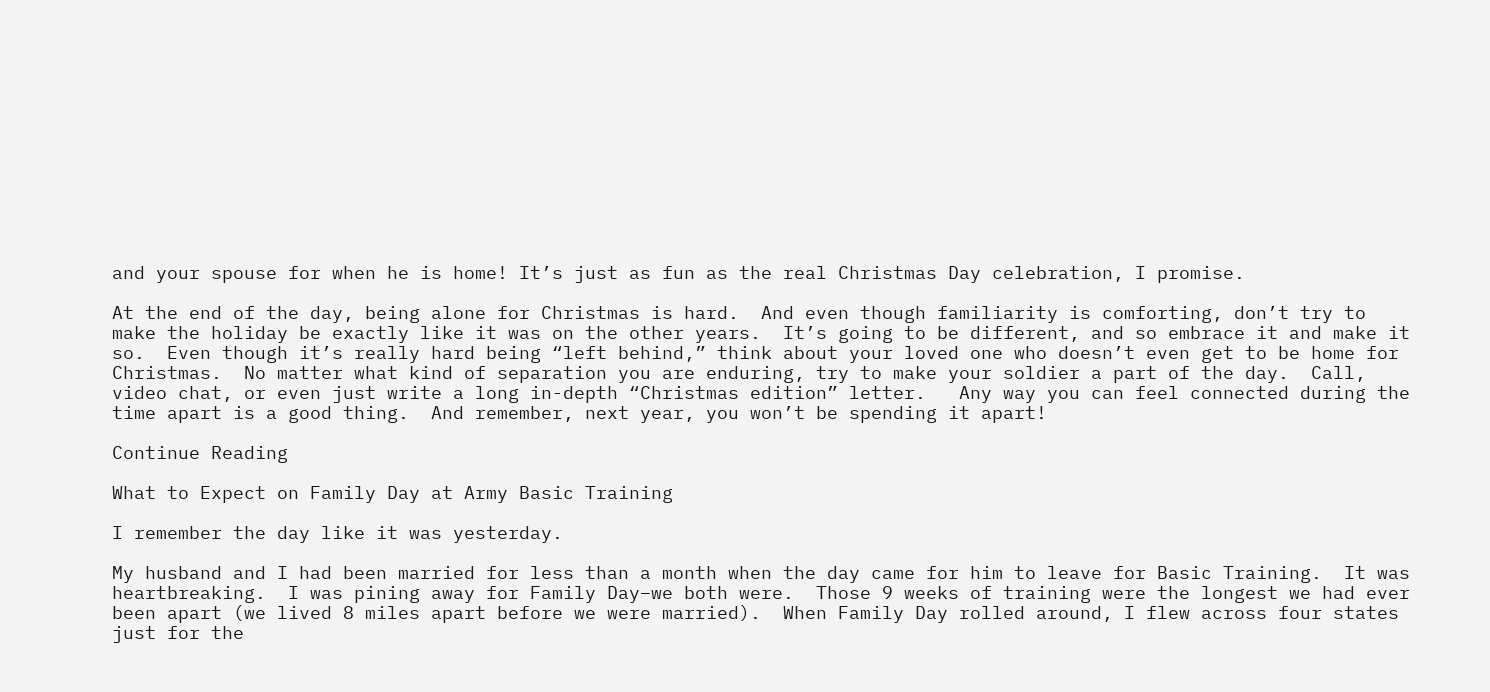and your spouse for when he is home! It’s just as fun as the real Christmas Day celebration, I promise.

At the end of the day, being alone for Christmas is hard.  And even though familiarity is comforting, don’t try to make the holiday be exactly like it was on the other years.  It’s going to be different, and so embrace it and make it so.  Even though it’s really hard being “left behind,” think about your loved one who doesn’t even get to be home for Christmas.  No matter what kind of separation you are enduring, try to make your soldier a part of the day.  Call, video chat, or even just write a long in-depth “Christmas edition” letter.   Any way you can feel connected during the time apart is a good thing.  And remember, next year, you won’t be spending it apart!

Continue Reading

What to Expect on Family Day at Army Basic Training

I remember the day like it was yesterday.

My husband and I had been married for less than a month when the day came for him to leave for Basic Training.  It was heartbreaking.  I was pining away for Family Day–we both were.  Those 9 weeks of training were the longest we had ever been apart (we lived 8 miles apart before we were married).  When Family Day rolled around, I flew across four states just for the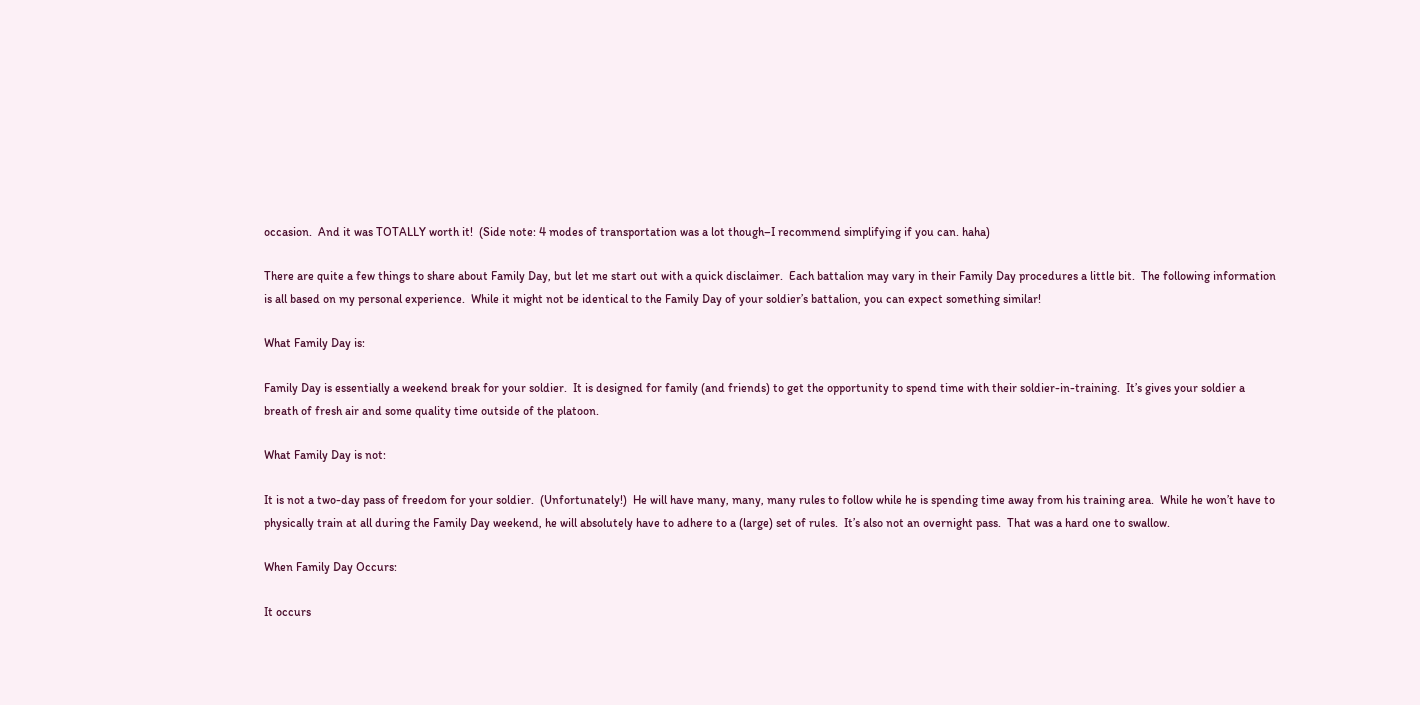occasion.  And it was TOTALLY worth it!  (Side note: 4 modes of transportation was a lot though–I recommend simplifying if you can. haha)

There are quite a few things to share about Family Day, but let me start out with a quick disclaimer.  Each battalion may vary in their Family Day procedures a little bit.  The following information is all based on my personal experience.  While it might not be identical to the Family Day of your soldier’s battalion, you can expect something similar!

What Family Day is:

Family Day is essentially a weekend break for your soldier.  It is designed for family (and friends) to get the opportunity to spend time with their soldier-in-training.  It’s gives your soldier a breath of fresh air and some quality time outside of the platoon.

What Family Day is not:

It is not a two-day pass of freedom for your soldier.  (Unfortunately!)  He will have many, many, many rules to follow while he is spending time away from his training area.  While he won’t have to physically train at all during the Family Day weekend, he will absolutely have to adhere to a (large) set of rules.  It’s also not an overnight pass.  That was a hard one to swallow.

When Family Day Occurs:

It occurs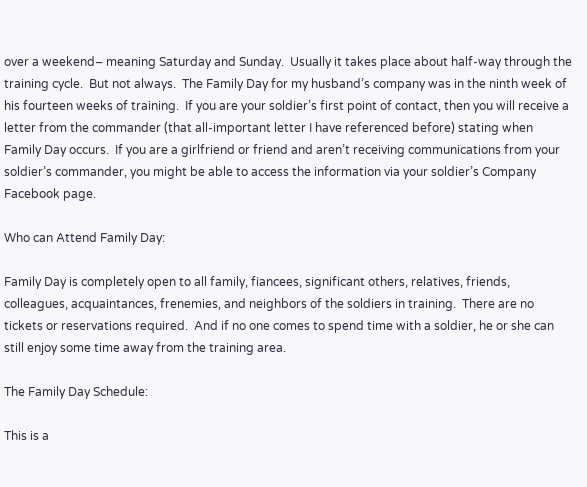over a weekend– meaning Saturday and Sunday.  Usually it takes place about half-way through the training cycle.  But not always.  The Family Day for my husband’s company was in the ninth week of his fourteen weeks of training.  If you are your soldier’s first point of contact, then you will receive a letter from the commander (that all-important letter I have referenced before) stating when Family Day occurs.  If you are a girlfriend or friend and aren’t receiving communications from your soldier’s commander, you might be able to access the information via your soldier’s Company Facebook page.

Who can Attend Family Day:

Family Day is completely open to all family, fiancees, significant others, relatives, friends, colleagues, acquaintances, frenemies, and neighbors of the soldiers in training.  There are no tickets or reservations required.  And if no one comes to spend time with a soldier, he or she can still enjoy some time away from the training area.

The Family Day Schedule:

This is a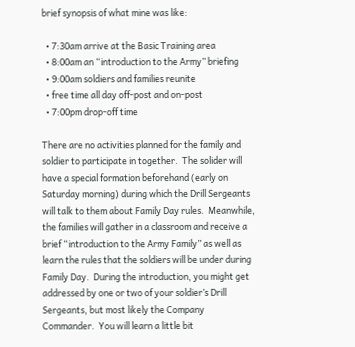brief synopsis of what mine was like:

  • 7:30am arrive at the Basic Training area
  • 8:00am an “introduction to the Army” briefing
  • 9:00am soldiers and families reunite
  • free time all day off-post and on-post
  • 7:00pm drop-off time

There are no activities planned for the family and soldier to participate in together.  The solider will have a special formation beforehand (early on Saturday morning) during which the Drill Sergeants will talk to them about Family Day rules.  Meanwhile, the families will gather in a classroom and receive a brief “introduction to the Army Family” as well as learn the rules that the soldiers will be under during Family Day.  During the introduction, you might get addressed by one or two of your soldier’s Drill Sergeants, but most likely the Company Commander.  You will learn a little bit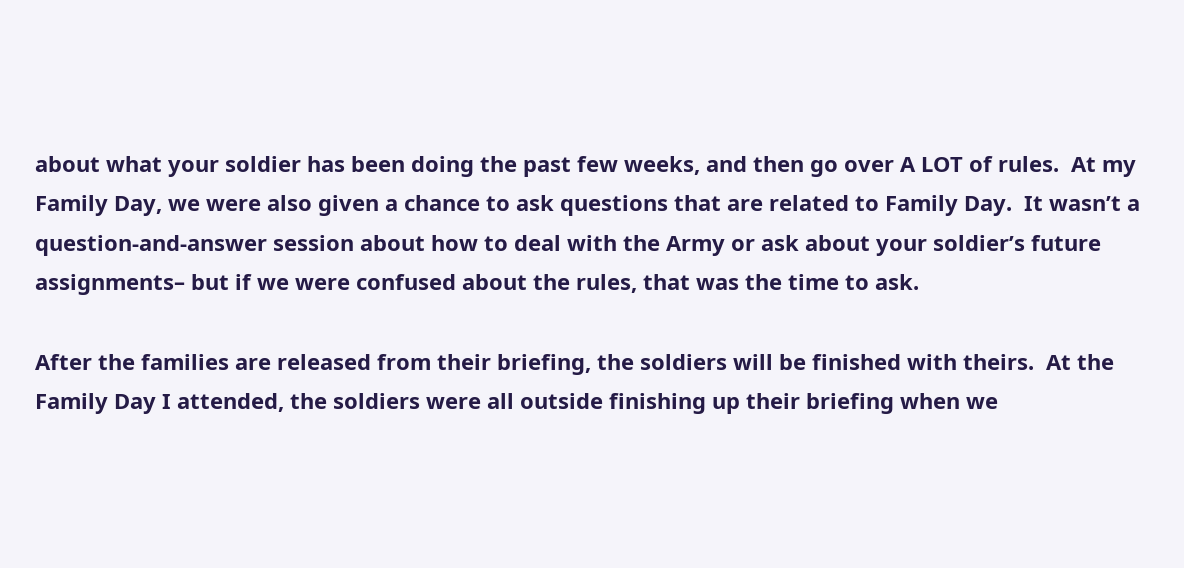about what your soldier has been doing the past few weeks, and then go over A LOT of rules.  At my Family Day, we were also given a chance to ask questions that are related to Family Day.  It wasn’t a question-and-answer session about how to deal with the Army or ask about your soldier’s future assignments– but if we were confused about the rules, that was the time to ask.

After the families are released from their briefing, the soldiers will be finished with theirs.  At the Family Day I attended, the soldiers were all outside finishing up their briefing when we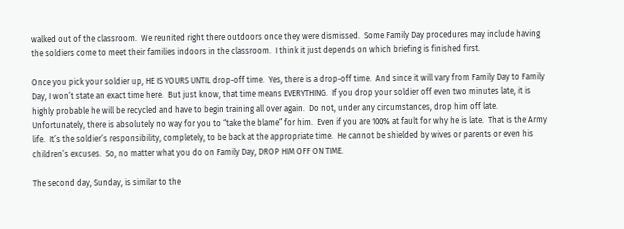walked out of the classroom.  We reunited right there outdoors once they were dismissed.  Some Family Day procedures may include having the soldiers come to meet their families indoors in the classroom.  I think it just depends on which briefing is finished first.

Once you pick your soldier up, HE IS YOURS UNTIL drop-off time.  Yes, there is a drop-off time.  And since it will vary from Family Day to Family Day, I won’t state an exact time here.  But just know, that time means EVERYTHING.  If you drop your soldier off even two minutes late, it is highly probable he will be recycled and have to begin training all over again.  Do not, under any circumstances, drop him off late.  Unfortunately, there is absolutely no way for you to “take the blame” for him.  Even if you are 100% at fault for why he is late.  That is the Army life.  It’s the soldier’s responsibility, completely, to be back at the appropriate time.  He cannot be shielded by wives or parents or even his children’s excuses.  So, no matter what you do on Family Day, DROP HIM OFF ON TIME.

The second day, Sunday, is similar to the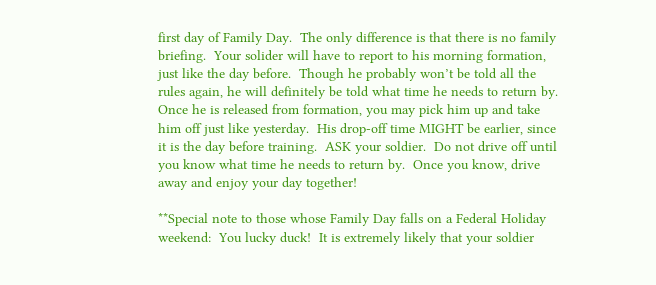first day of Family Day.  The only difference is that there is no family briefing.  Your solider will have to report to his morning formation, just like the day before.  Though he probably won’t be told all the rules again, he will definitely be told what time he needs to return by.  Once he is released from formation, you may pick him up and take him off just like yesterday.  His drop-off time MIGHT be earlier, since it is the day before training.  ASK your soldier.  Do not drive off until you know what time he needs to return by.  Once you know, drive away and enjoy your day together!

**Special note to those whose Family Day falls on a Federal Holiday weekend:  You lucky duck!  It is extremely likely that your soldier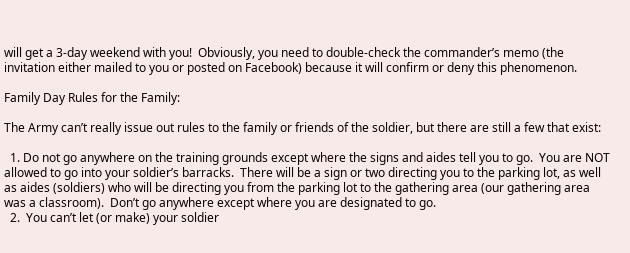will get a 3-day weekend with you!  Obviously, you need to double-check the commander’s memo (the invitation either mailed to you or posted on Facebook) because it will confirm or deny this phenomenon.

Family Day Rules for the Family:

The Army can’t really issue out rules to the family or friends of the soldier, but there are still a few that exist:

  1. Do not go anywhere on the training grounds except where the signs and aides tell you to go.  You are NOT allowed to go into your soldier’s barracks.  There will be a sign or two directing you to the parking lot, as well as aides (soldiers) who will be directing you from the parking lot to the gathering area (our gathering area was a classroom).  Don’t go anywhere except where you are designated to go.
  2.  You can’t let (or make) your soldier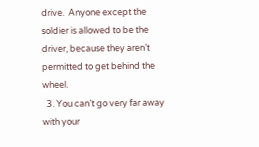drive.  Anyone except the soldier is allowed to be the driver, because they aren’t permitted to get behind the wheel.
  3. You can’t go very far away with your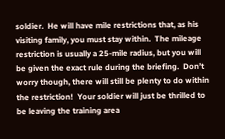soldier.  He will have mile restrictions that, as his visiting family, you must stay within.  The mileage restriction is usually a 25-mile radius, but you will be given the exact rule during the briefing.  Don’t worry though, there will still be plenty to do within the restriction!  Your soldier will just be thrilled to be leaving the training area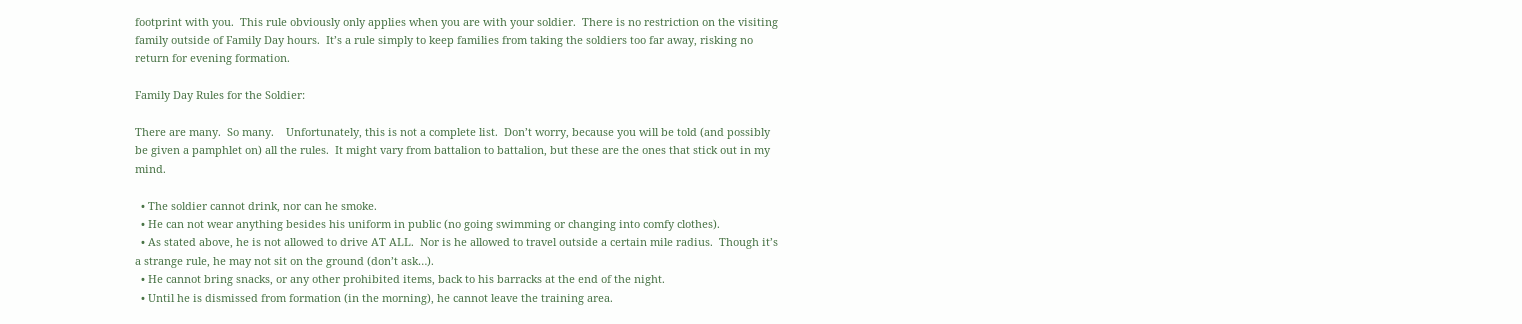footprint with you.  This rule obviously only applies when you are with your soldier.  There is no restriction on the visiting family outside of Family Day hours.  It’s a rule simply to keep families from taking the soldiers too far away, risking no return for evening formation.

Family Day Rules for the Soldier:

There are many.  So many.    Unfortunately, this is not a complete list.  Don’t worry, because you will be told (and possibly be given a pamphlet on) all the rules.  It might vary from battalion to battalion, but these are the ones that stick out in my mind.

  • The soldier cannot drink, nor can he smoke.
  • He can not wear anything besides his uniform in public (no going swimming or changing into comfy clothes).
  • As stated above, he is not allowed to drive AT ALL.  Nor is he allowed to travel outside a certain mile radius.  Though it’s a strange rule, he may not sit on the ground (don’t ask…).
  • He cannot bring snacks, or any other prohibited items, back to his barracks at the end of the night.
  • Until he is dismissed from formation (in the morning), he cannot leave the training area.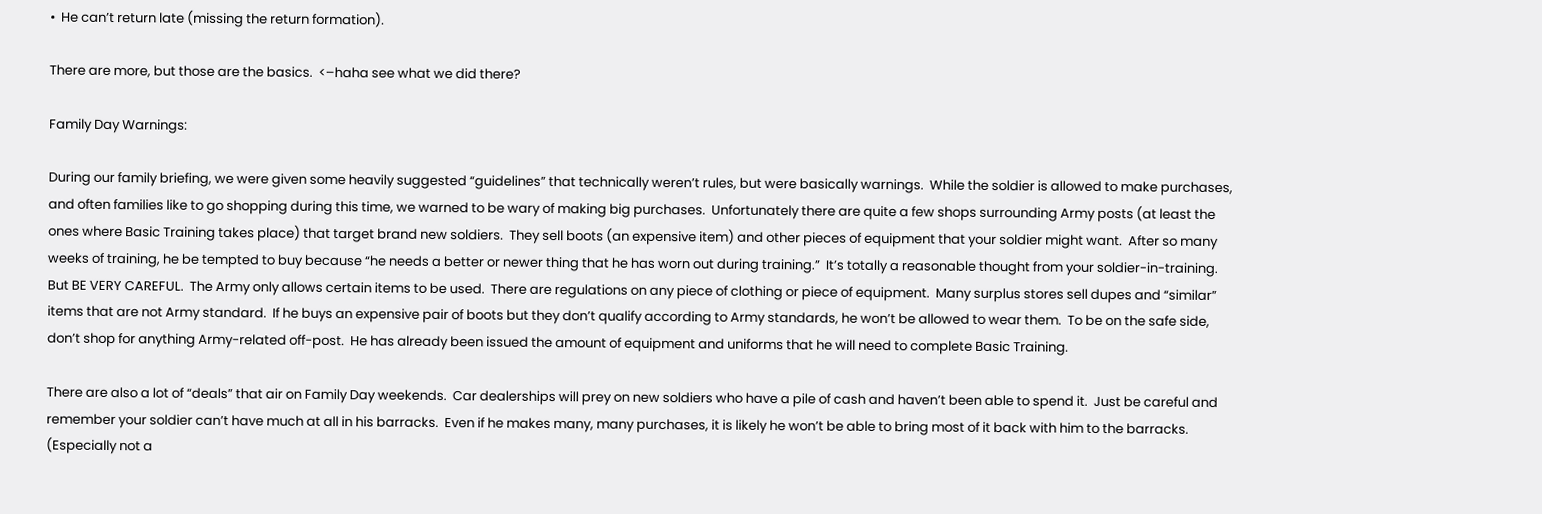•  He can’t return late (missing the return formation).

There are more, but those are the basics.  <–haha see what we did there?

Family Day Warnings:

During our family briefing, we were given some heavily suggested “guidelines” that technically weren’t rules, but were basically warnings.  While the soldier is allowed to make purchases, and often families like to go shopping during this time, we warned to be wary of making big purchases.  Unfortunately there are quite a few shops surrounding Army posts (at least the ones where Basic Training takes place) that target brand new soldiers.  They sell boots (an expensive item) and other pieces of equipment that your soldier might want.  After so many weeks of training, he be tempted to buy because “he needs a better or newer thing that he has worn out during training.”  It’s totally a reasonable thought from your soldier-in-training.  But BE VERY CAREFUL.  The Army only allows certain items to be used.  There are regulations on any piece of clothing or piece of equipment.  Many surplus stores sell dupes and “similar” items that are not Army standard.  If he buys an expensive pair of boots but they don’t qualify according to Army standards, he won’t be allowed to wear them.  To be on the safe side, don’t shop for anything Army-related off-post.  He has already been issued the amount of equipment and uniforms that he will need to complete Basic Training.

There are also a lot of “deals” that air on Family Day weekends.  Car dealerships will prey on new soldiers who have a pile of cash and haven’t been able to spend it.  Just be careful and remember your soldier can’t have much at all in his barracks.  Even if he makes many, many purchases, it is likely he won’t be able to bring most of it back with him to the barracks.  (Especially not a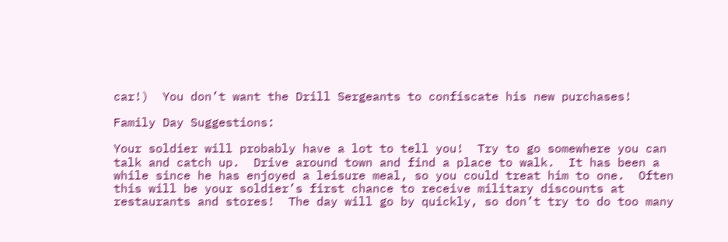car!)  You don’t want the Drill Sergeants to confiscate his new purchases!

Family Day Suggestions:

Your soldier will probably have a lot to tell you!  Try to go somewhere you can talk and catch up.  Drive around town and find a place to walk.  It has been a while since he has enjoyed a leisure meal, so you could treat him to one.  Often this will be your soldier’s first chance to receive military discounts at restaurants and stores!  The day will go by quickly, so don’t try to do too many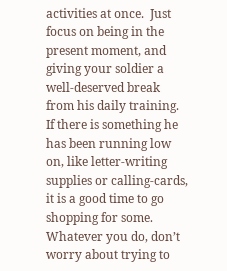activities at once.  Just focus on being in the present moment, and giving your soldier a well-deserved break from his daily training.  If there is something he has been running low on, like letter-writing supplies or calling-cards, it is a good time to go shopping for some.  Whatever you do, don’t worry about trying to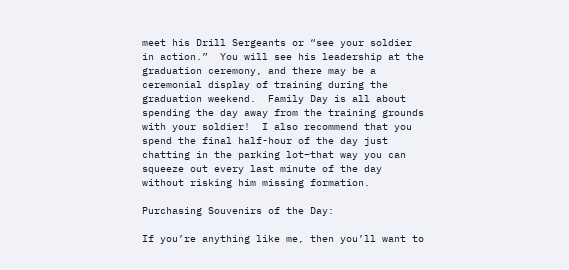meet his Drill Sergeants or “see your soldier in action.”  You will see his leadership at the graduation ceremony, and there may be a ceremonial display of training during the graduation weekend.  Family Day is all about spending the day away from the training grounds with your soldier!  I also recommend that you spend the final half-hour of the day just chatting in the parking lot–that way you can squeeze out every last minute of the day without risking him missing formation.

Purchasing Souvenirs of the Day:

If you’re anything like me, then you’ll want to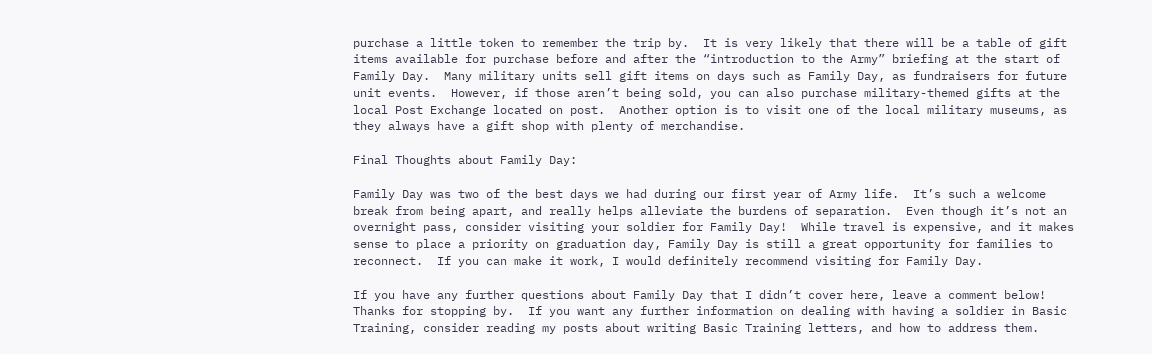purchase a little token to remember the trip by.  It is very likely that there will be a table of gift items available for purchase before and after the “introduction to the Army” briefing at the start of Family Day.  Many military units sell gift items on days such as Family Day, as fundraisers for future unit events.  However, if those aren’t being sold, you can also purchase military-themed gifts at the local Post Exchange located on post.  Another option is to visit one of the local military museums, as they always have a gift shop with plenty of merchandise.

Final Thoughts about Family Day:

Family Day was two of the best days we had during our first year of Army life.  It’s such a welcome break from being apart, and really helps alleviate the burdens of separation.  Even though it’s not an overnight pass, consider visiting your soldier for Family Day!  While travel is expensive, and it makes sense to place a priority on graduation day, Family Day is still a great opportunity for families to reconnect.  If you can make it work, I would definitely recommend visiting for Family Day.

If you have any further questions about Family Day that I didn’t cover here, leave a comment below!  Thanks for stopping by.  If you want any further information on dealing with having a soldier in Basic Training, consider reading my posts about writing Basic Training letters, and how to address them.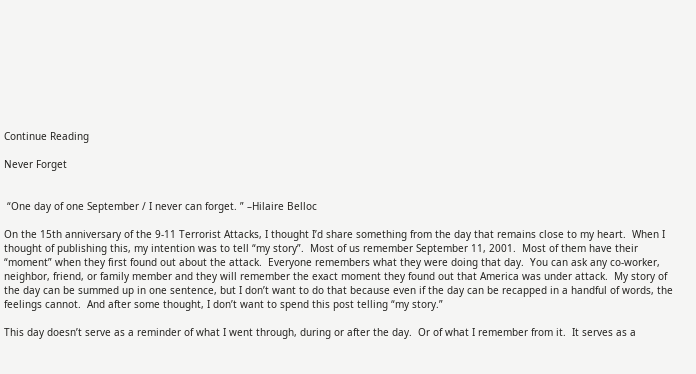Continue Reading

Never Forget


 “One day of one September / I never can forget. ” –Hilaire Belloc

On the 15th anniversary of the 9-11 Terrorist Attacks, I thought I’d share something from the day that remains close to my heart.  When I thought of publishing this, my intention was to tell “my story”.  Most of us remember September 11, 2001.  Most of them have their “moment” when they first found out about the attack.  Everyone remembers what they were doing that day.  You can ask any co-worker, neighbor, friend, or family member and they will remember the exact moment they found out that America was under attack.  My story of the day can be summed up in one sentence, but I don’t want to do that because even if the day can be recapped in a handful of words, the feelings cannot.  And after some thought, I don’t want to spend this post telling “my story.”

This day doesn’t serve as a reminder of what I went through, during or after the day.  Or of what I remember from it.  It serves as a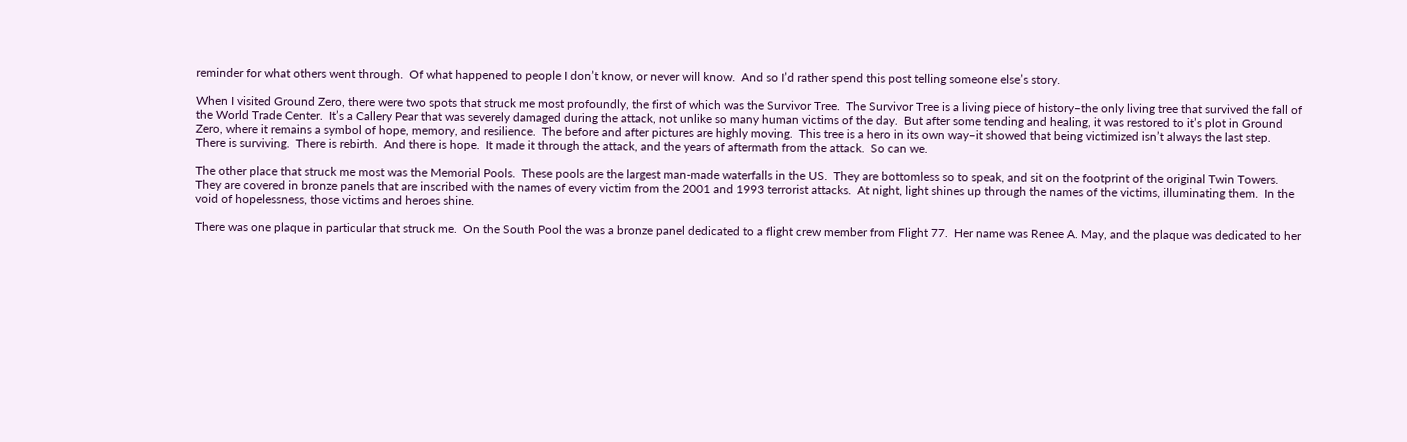reminder for what others went through.  Of what happened to people I don’t know, or never will know.  And so I’d rather spend this post telling someone else’s story.

When I visited Ground Zero, there were two spots that struck me most profoundly, the first of which was the Survivor Tree.  The Survivor Tree is a living piece of history–the only living tree that survived the fall of the World Trade Center.  It’s a Callery Pear that was severely damaged during the attack, not unlike so many human victims of the day.  But after some tending and healing, it was restored to it’s plot in Ground Zero, where it remains a symbol of hope, memory, and resilience.  The before and after pictures are highly moving.  This tree is a hero in its own way–it showed that being victimized isn’t always the last step.  There is surviving.  There is rebirth.  And there is hope.  It made it through the attack, and the years of aftermath from the attack.  So can we.

The other place that struck me most was the Memorial Pools.  These pools are the largest man-made waterfalls in the US.  They are bottomless so to speak, and sit on the footprint of the original Twin Towers.  They are covered in bronze panels that are inscribed with the names of every victim from the 2001 and 1993 terrorist attacks.  At night, light shines up through the names of the victims, illuminating them.  In the void of hopelessness, those victims and heroes shine.

There was one plaque in particular that struck me.  On the South Pool the was a bronze panel dedicated to a flight crew member from Flight 77.  Her name was Renee A. May, and the plaque was dedicated to her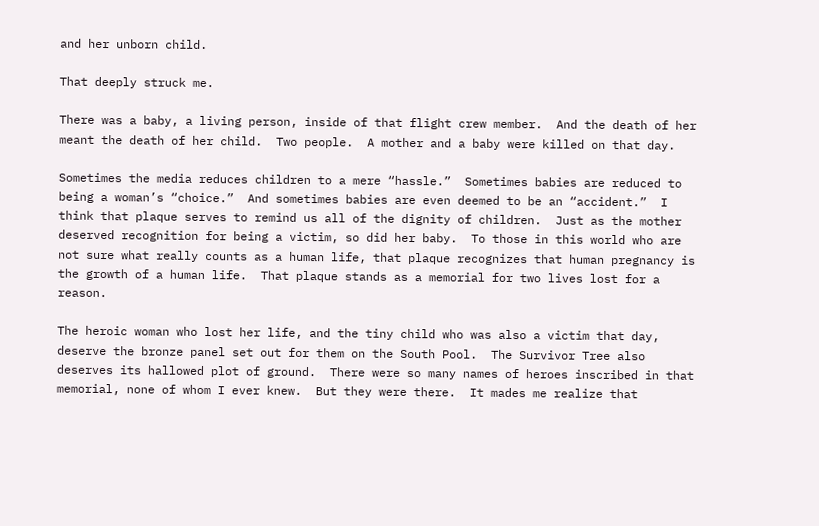and her unborn child.

That deeply struck me.

There was a baby, a living person, inside of that flight crew member.  And the death of her meant the death of her child.  Two people.  A mother and a baby were killed on that day.

Sometimes the media reduces children to a mere “hassle.”  Sometimes babies are reduced to being a woman’s “choice.”  And sometimes babies are even deemed to be an “accident.”  I think that plaque serves to remind us all of the dignity of children.  Just as the mother deserved recognition for being a victim, so did her baby.  To those in this world who are not sure what really counts as a human life, that plaque recognizes that human pregnancy is the growth of a human life.  That plaque stands as a memorial for two lives lost for a reason.

The heroic woman who lost her life, and the tiny child who was also a victim that day, deserve the bronze panel set out for them on the South Pool.  The Survivor Tree also deserves its hallowed plot of ground.  There were so many names of heroes inscribed in that memorial, none of whom I ever knew.  But they were there.  It mades me realize that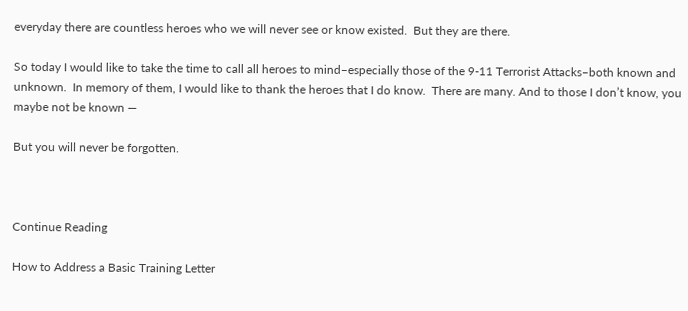everyday there are countless heroes who we will never see or know existed.  But they are there.

So today I would like to take the time to call all heroes to mind–especially those of the 9-11 Terrorist Attacks–both known and unknown.  In memory of them, I would like to thank the heroes that I do know.  There are many. And to those I don’t know, you maybe not be known —

But you will never be forgotten.



Continue Reading

How to Address a Basic Training Letter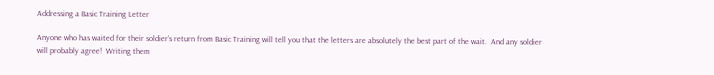Addressing a Basic Training Letter

Anyone who has waited for their soldier’s return from Basic Training will tell you that the letters are absolutely the best part of the wait.  And any soldier will probably agree!  Writing them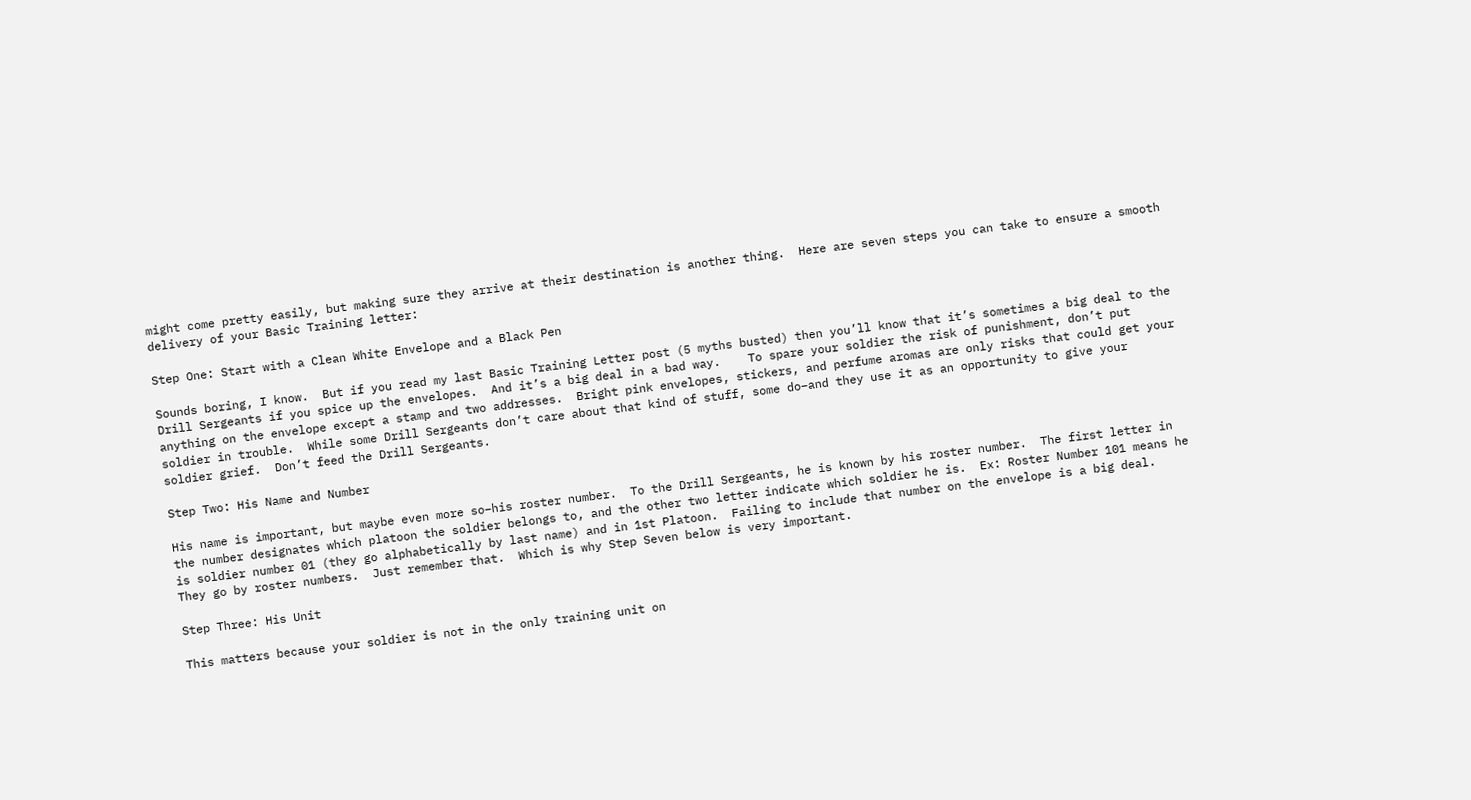might come pretty easily, but making sure they arrive at their destination is another thing.  Here are seven steps you can take to ensure a smooth delivery of your Basic Training letter:

Step One: Start with a Clean White Envelope and a Black Pen

Sounds boring, I know.  But if you read my last Basic Training Letter post (5 myths busted) then you’ll know that it’s sometimes a big deal to the Drill Sergeants if you spice up the envelopes.  And it’s a big deal in a bad way.    To spare your soldier the risk of punishment, don’t put anything on the envelope except a stamp and two addresses.  Bright pink envelopes, stickers, and perfume aromas are only risks that could get your soldier in trouble.  While some Drill Sergeants don’t care about that kind of stuff, some do–and they use it as an opportunity to give your soldier grief.  Don’t feed the Drill Sergeants.

Step Two: His Name and Number

His name is important, but maybe even more so–his roster number.  To the Drill Sergeants, he is known by his roster number.  The first letter in the number designates which platoon the soldier belongs to, and the other two letter indicate which soldier he is.  Ex: Roster Number 101 means he is soldier number 01 (they go alphabetically by last name) and in 1st Platoon.  Failing to include that number on the envelope is a big deal.  They go by roster numbers.  Just remember that.  Which is why Step Seven below is very important.

Step Three: His Unit

This matters because your soldier is not in the only training unit on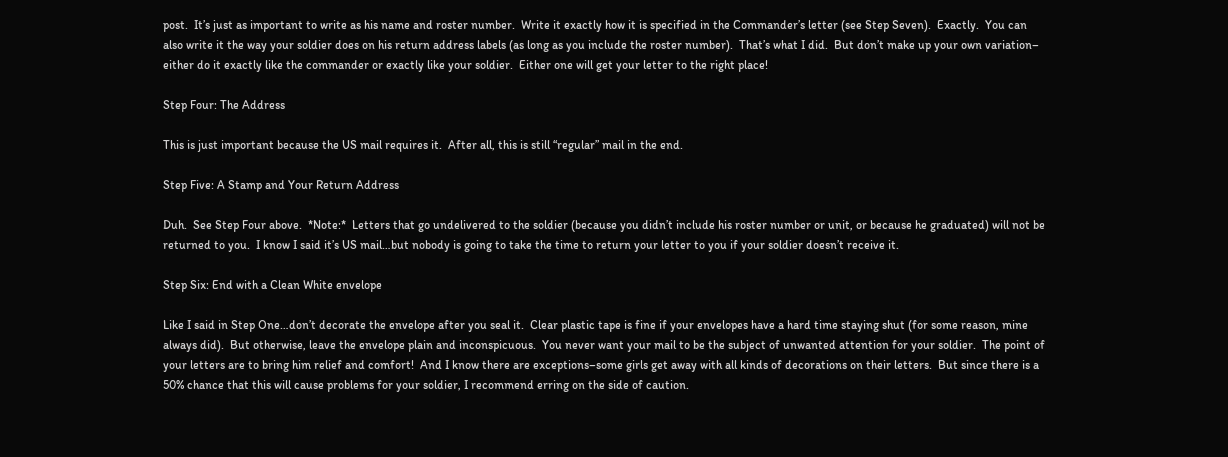post.  It’s just as important to write as his name and roster number.  Write it exactly how it is specified in the Commander’s letter (see Step Seven).  Exactly.  You can also write it the way your soldier does on his return address labels (as long as you include the roster number).  That’s what I did.  But don’t make up your own variation– either do it exactly like the commander or exactly like your soldier.  Either one will get your letter to the right place!

Step Four: The Address

This is just important because the US mail requires it.  After all, this is still “regular” mail in the end.

Step Five: A Stamp and Your Return Address

Duh.  See Step Four above.  *Note:*  Letters that go undelivered to the soldier (because you didn’t include his roster number or unit, or because he graduated) will not be returned to you.  I know I said it’s US mail…but nobody is going to take the time to return your letter to you if your soldier doesn’t receive it.

Step Six: End with a Clean White envelope

Like I said in Step One…don’t decorate the envelope after you seal it.  Clear plastic tape is fine if your envelopes have a hard time staying shut (for some reason, mine always did).  But otherwise, leave the envelope plain and inconspicuous.  You never want your mail to be the subject of unwanted attention for your soldier.  The point of your letters are to bring him relief and comfort!  And I know there are exceptions–some girls get away with all kinds of decorations on their letters.  But since there is a 50% chance that this will cause problems for your soldier, I recommend erring on the side of caution.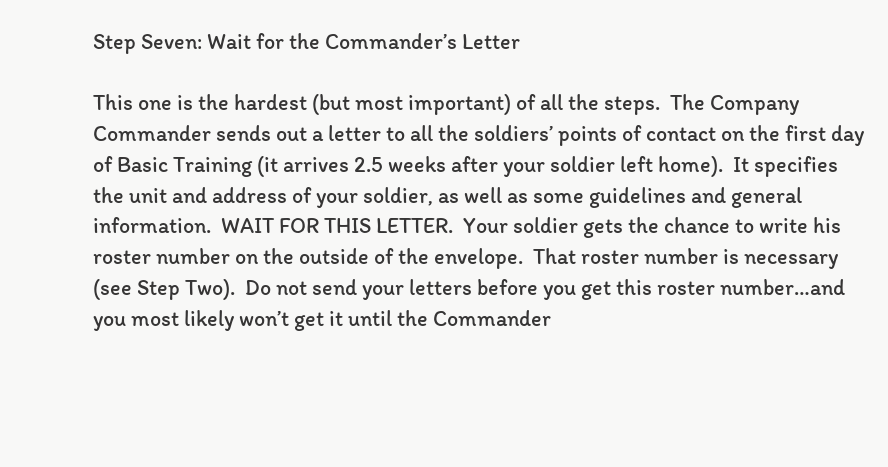Step Seven: Wait for the Commander’s Letter

This one is the hardest (but most important) of all the steps.  The Company Commander sends out a letter to all the soldiers’ points of contact on the first day of Basic Training (it arrives 2.5 weeks after your soldier left home).  It specifies the unit and address of your soldier, as well as some guidelines and general information.  WAIT FOR THIS LETTER.  Your soldier gets the chance to write his roster number on the outside of the envelope.  That roster number is necessary (see Step Two).  Do not send your letters before you get this roster number…and you most likely won’t get it until the Commander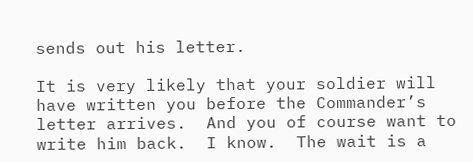sends out his letter.

It is very likely that your soldier will have written you before the Commander’s letter arrives.  And you of course want to write him back.  I know.  The wait is a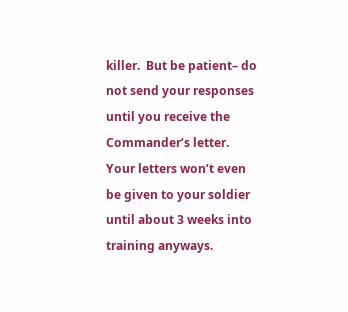killer.  But be patient– do not send your responses until you receive the Commander’s letter.  Your letters won’t even be given to your soldier until about 3 weeks into training anyways.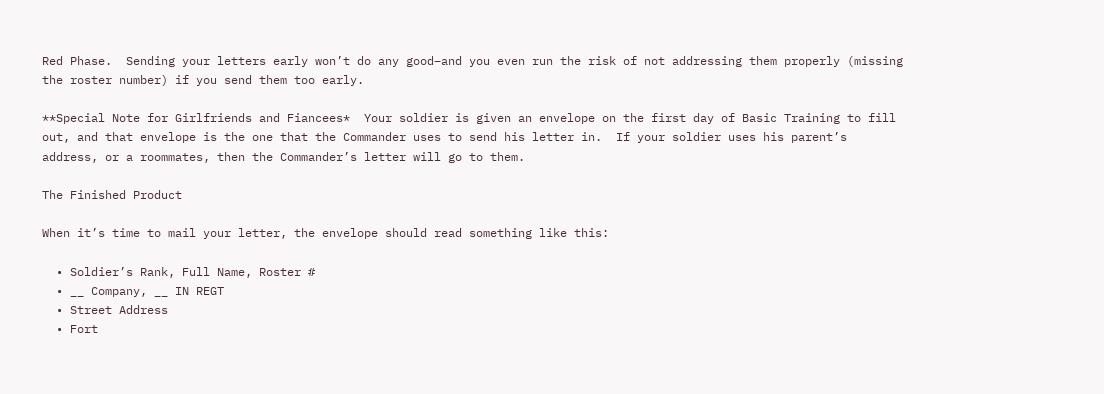Red Phase.  Sending your letters early won’t do any good–and you even run the risk of not addressing them properly (missing the roster number) if you send them too early.

**Special Note for Girlfriends and Fiancees*  Your soldier is given an envelope on the first day of Basic Training to fill out, and that envelope is the one that the Commander uses to send his letter in.  If your soldier uses his parent’s address, or a roommates, then the Commander’s letter will go to them.

The Finished Product

When it’s time to mail your letter, the envelope should read something like this:

  • Soldier’s Rank, Full Name, Roster #
  • __ Company, __ IN REGT
  • Street Address
  • Fort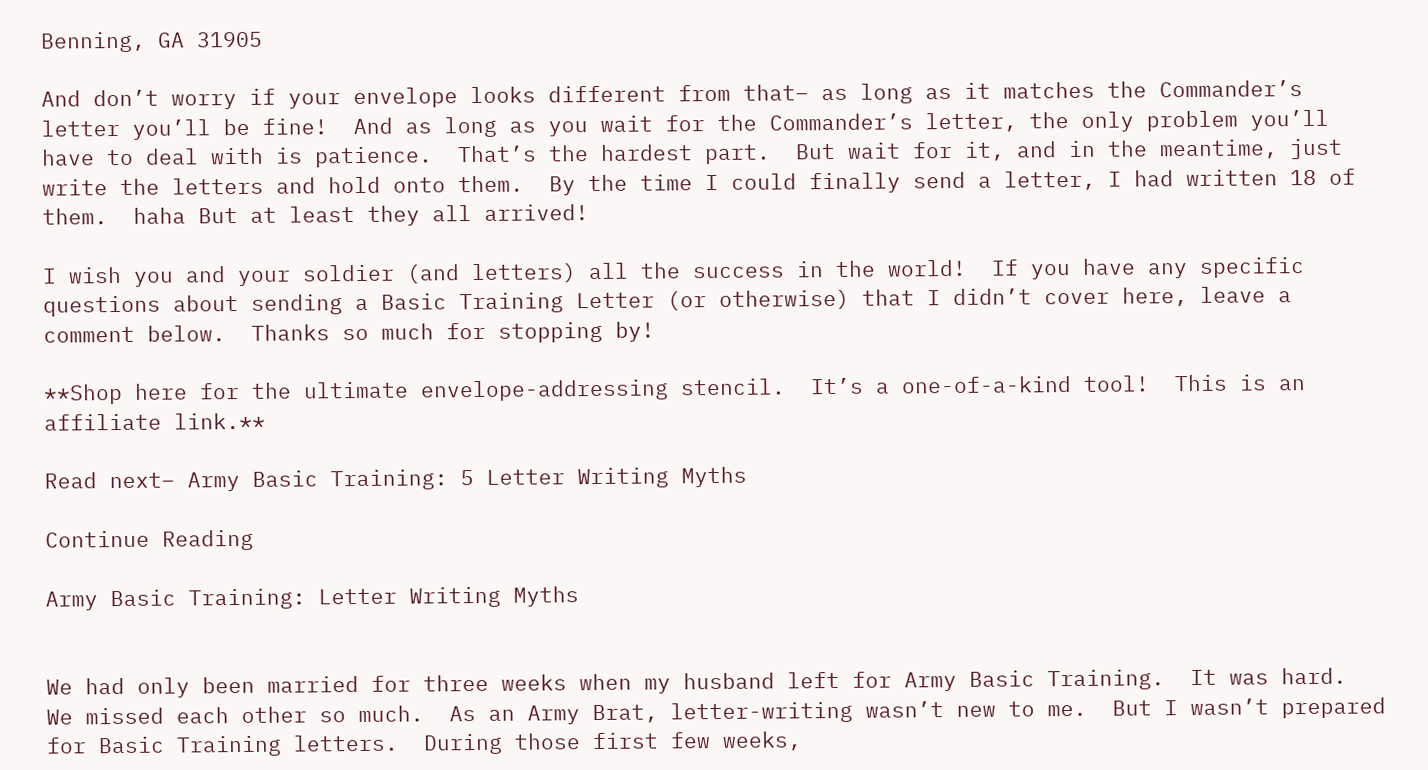Benning, GA 31905

And don’t worry if your envelope looks different from that– as long as it matches the Commander’s letter you’ll be fine!  And as long as you wait for the Commander’s letter, the only problem you’ll have to deal with is patience.  That’s the hardest part.  But wait for it, and in the meantime, just write the letters and hold onto them.  By the time I could finally send a letter, I had written 18 of them.  haha But at least they all arrived!

I wish you and your soldier (and letters) all the success in the world!  If you have any specific questions about sending a Basic Training Letter (or otherwise) that I didn’t cover here, leave a comment below.  Thanks so much for stopping by!

**Shop here for the ultimate envelope-addressing stencil.  It’s a one-of-a-kind tool!  This is an affiliate link.**

Read next– Army Basic Training: 5 Letter Writing Myths

Continue Reading

Army Basic Training: Letter Writing Myths


We had only been married for three weeks when my husband left for Army Basic Training.  It was hard.  We missed each other so much.  As an Army Brat, letter-writing wasn’t new to me.  But I wasn’t prepared for Basic Training letters.  During those first few weeks,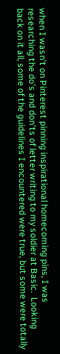when I wasn’t on Pinterest pinning inspirational homecoming pins, I was researching the do’s and don’ts of letter writing to my soldier at Basic.  Looking back on it all, some of the guidelines I encountered were true, but some were totally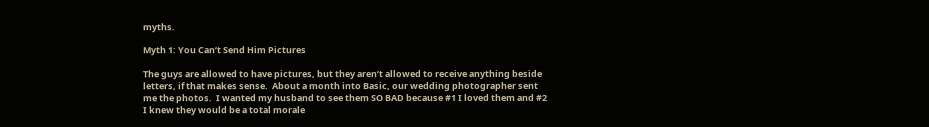myths.

Myth 1: You Can’t Send Him Pictures

The guys are allowed to have pictures, but they aren’t allowed to receive anything beside letters, if that makes sense.  About a month into Basic, our wedding photographer sent me the photos.  I wanted my husband to see them SO BAD because #1 I loved them and #2 I knew they would be a total morale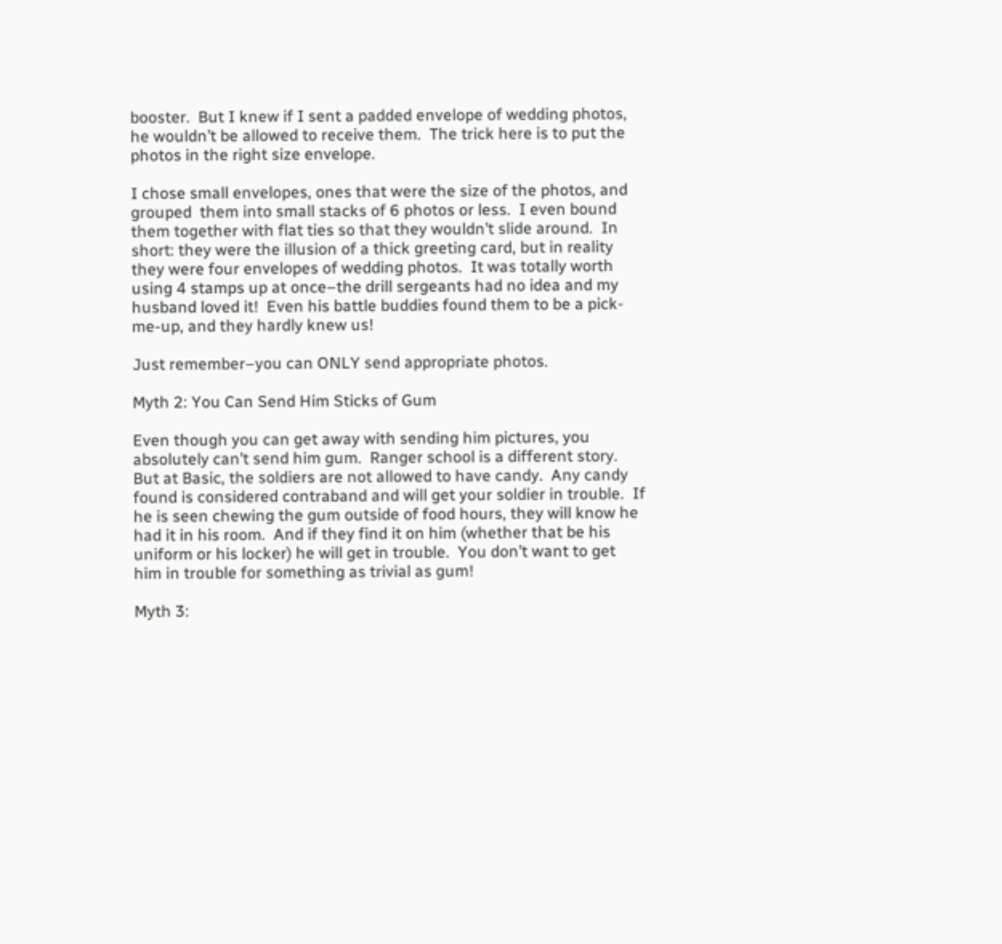booster.  But I knew if I sent a padded envelope of wedding photos, he wouldn’t be allowed to receive them.  The trick here is to put the photos in the right size envelope.

I chose small envelopes, ones that were the size of the photos, and grouped  them into small stacks of 6 photos or less.  I even bound them together with flat ties so that they wouldn’t slide around.  In short: they were the illusion of a thick greeting card, but in reality they were four envelopes of wedding photos.  It was totally worth using 4 stamps up at once–the drill sergeants had no idea and my husband loved it!  Even his battle buddies found them to be a pick-me-up, and they hardly knew us!

Just remember–you can ONLY send appropriate photos.

Myth 2: You Can Send Him Sticks of Gum

Even though you can get away with sending him pictures, you absolutely can’t send him gum.  Ranger school is a different story.  But at Basic, the soldiers are not allowed to have candy.  Any candy found is considered contraband and will get your soldier in trouble.  If he is seen chewing the gum outside of food hours, they will know he had it in his room.  And if they find it on him (whether that be his uniform or his locker) he will get in trouble.  You don’t want to get him in trouble for something as trivial as gum!

Myth 3: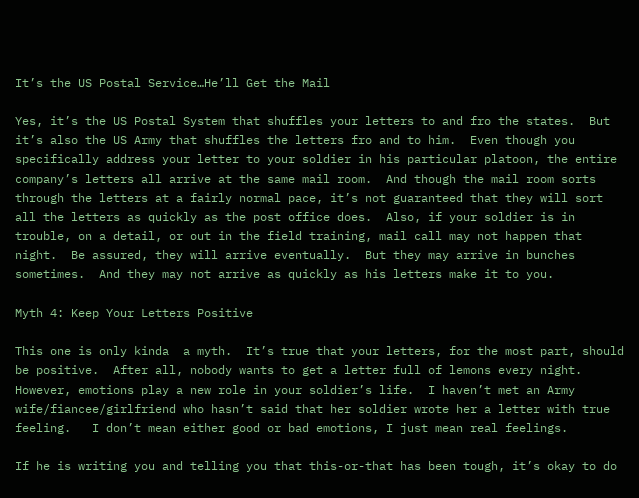It’s the US Postal Service…He’ll Get the Mail

Yes, it’s the US Postal System that shuffles your letters to and fro the states.  But it’s also the US Army that shuffles the letters fro and to him.  Even though you specifically address your letter to your soldier in his particular platoon, the entire company’s letters all arrive at the same mail room.  And though the mail room sorts through the letters at a fairly normal pace, it’s not guaranteed that they will sort all the letters as quickly as the post office does.  Also, if your soldier is in trouble, on a detail, or out in the field training, mail call may not happen that night.  Be assured, they will arrive eventually.  But they may arrive in bunches sometimes.  And they may not arrive as quickly as his letters make it to you.

Myth 4: Keep Your Letters Positive

This one is only kinda  a myth.  It’s true that your letters, for the most part, should be positive.  After all, nobody wants to get a letter full of lemons every night.  However, emotions play a new role in your soldier’s life.  I haven’t met an Army wife/fiancee/girlfriend who hasn’t said that her soldier wrote her a letter with true feeling.   I don’t mean either good or bad emotions, I just mean real feelings.

If he is writing you and telling you that this-or-that has been tough, it’s okay to do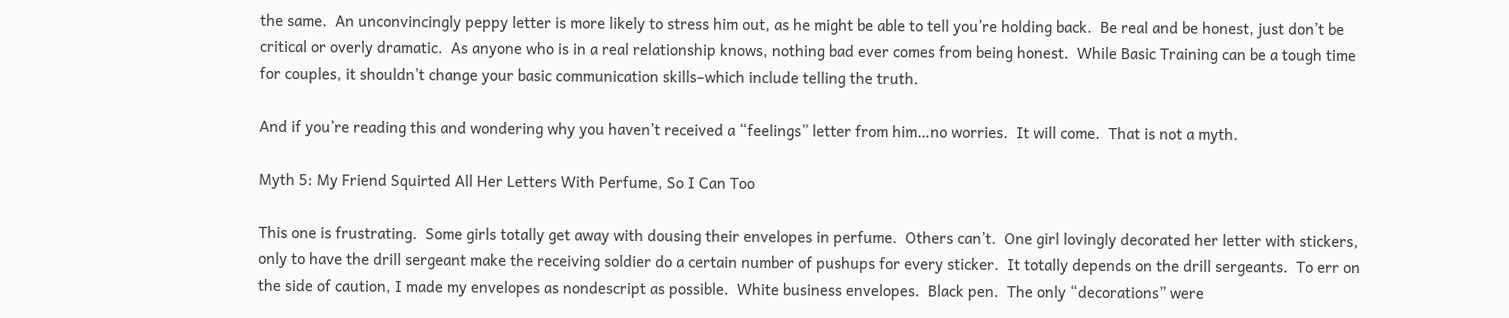the same.  An unconvincingly peppy letter is more likely to stress him out, as he might be able to tell you’re holding back.  Be real and be honest, just don’t be critical or overly dramatic.  As anyone who is in a real relationship knows, nothing bad ever comes from being honest.  While Basic Training can be a tough time for couples, it shouldn’t change your basic communication skills–which include telling the truth.

And if you’re reading this and wondering why you haven’t received a “feelings” letter from him…no worries.  It will come.  That is not a myth.

Myth 5: My Friend Squirted All Her Letters With Perfume, So I Can Too

This one is frustrating.  Some girls totally get away with dousing their envelopes in perfume.  Others can’t.  One girl lovingly decorated her letter with stickers, only to have the drill sergeant make the receiving soldier do a certain number of pushups for every sticker.  It totally depends on the drill sergeants.  To err on the side of caution, I made my envelopes as nondescript as possible.  White business envelopes.  Black pen.  The only “decorations” were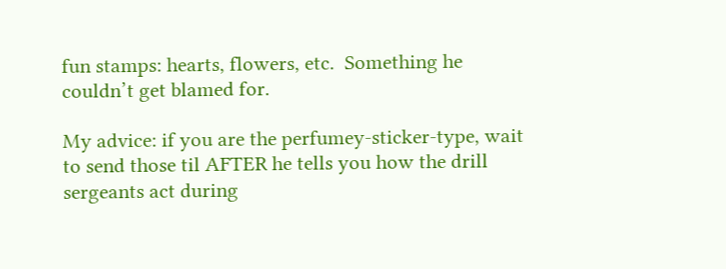fun stamps: hearts, flowers, etc.  Something he couldn’t get blamed for.

My advice: if you are the perfumey-sticker-type, wait to send those til AFTER he tells you how the drill sergeants act during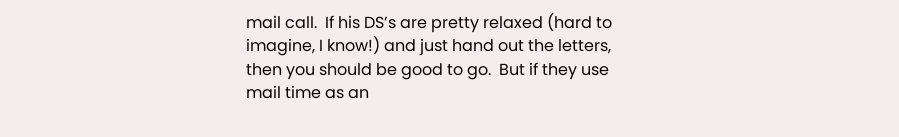mail call.  If his DS’s are pretty relaxed (hard to imagine, I know!) and just hand out the letters, then you should be good to go.  But if they use mail time as an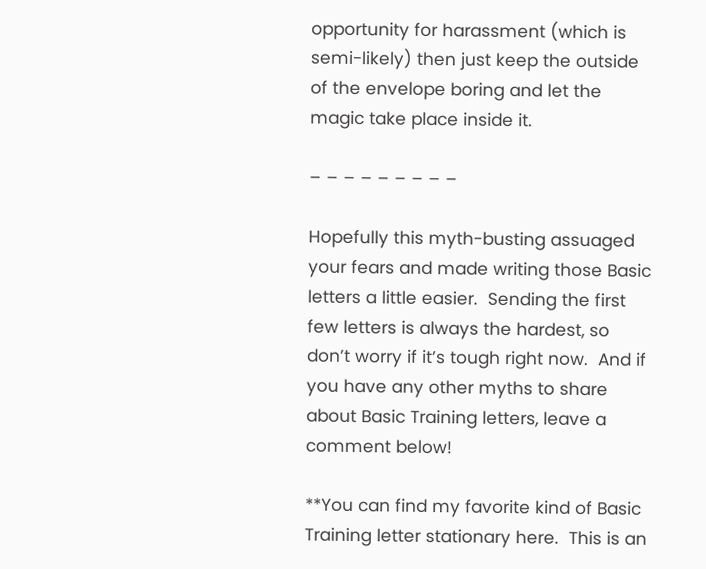opportunity for harassment (which is semi-likely) then just keep the outside of the envelope boring and let the magic take place inside it.

– – – – – – – – –

Hopefully this myth-busting assuaged your fears and made writing those Basic letters a little easier.  Sending the first few letters is always the hardest, so don’t worry if it’s tough right now.  And if you have any other myths to share about Basic Training letters, leave a comment below!

**You can find my favorite kind of Basic Training letter stationary here.  This is an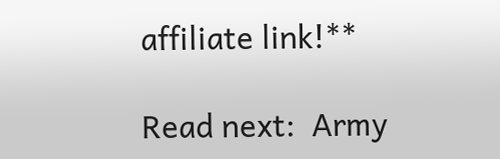affiliate link!**

Read next:  Army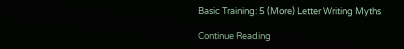Basic Training: 5 (More) Letter Writing Myths

Continue Reading